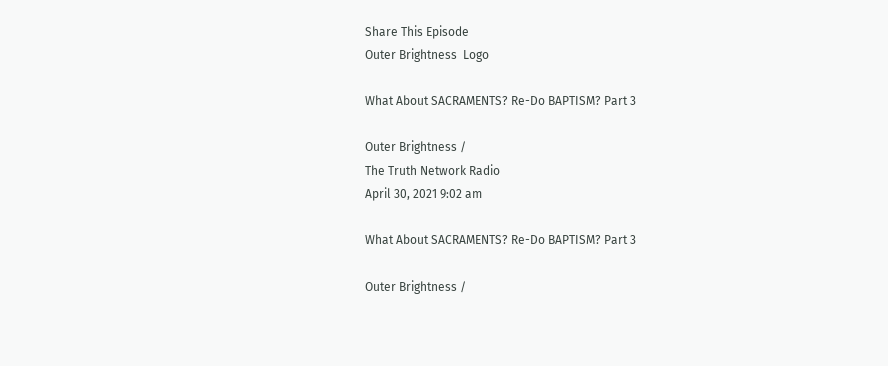Share This Episode
Outer Brightness  Logo

What About SACRAMENTS? Re-Do BAPTISM? Part 3

Outer Brightness /
The Truth Network Radio
April 30, 2021 9:02 am

What About SACRAMENTS? Re-Do BAPTISM? Part 3

Outer Brightness /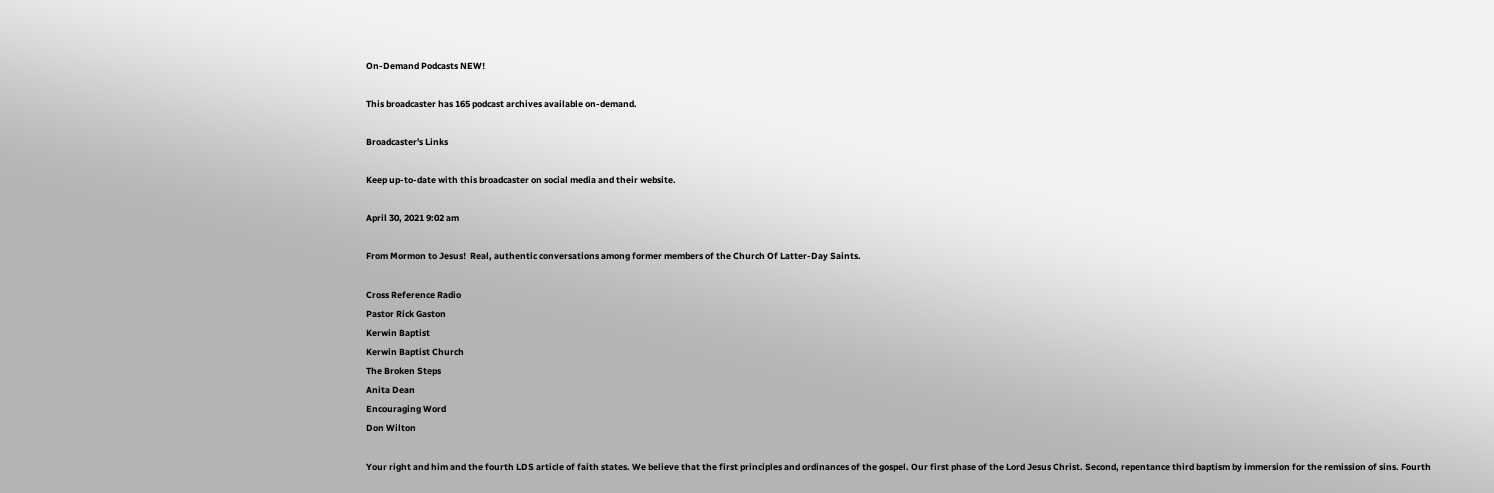On-Demand Podcasts NEW!

This broadcaster has 165 podcast archives available on-demand.

Broadcaster's Links

Keep up-to-date with this broadcaster on social media and their website.

April 30, 2021 9:02 am

From Mormon to Jesus!  Real, authentic conversations among former members of the Church Of Latter-Day Saints.

Cross Reference Radio
Pastor Rick Gaston
Kerwin Baptist
Kerwin Baptist Church
The Broken Steps
Anita Dean
Encouraging Word
Don Wilton

Your right and him and the fourth LDS article of faith states. We believe that the first principles and ordinances of the gospel. Our first phase of the Lord Jesus Christ. Second, repentance third baptism by immersion for the remission of sins. Fourth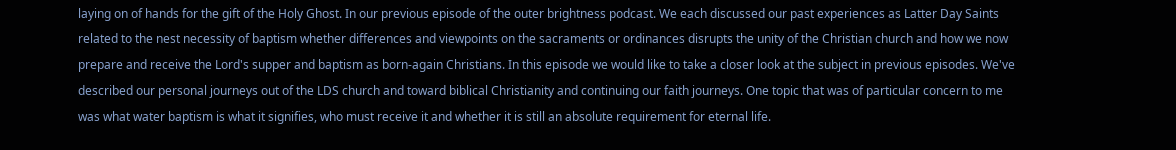laying on of hands for the gift of the Holy Ghost. In our previous episode of the outer brightness podcast. We each discussed our past experiences as Latter Day Saints related to the nest necessity of baptism whether differences and viewpoints on the sacraments or ordinances disrupts the unity of the Christian church and how we now prepare and receive the Lord's supper and baptism as born-again Christians. In this episode we would like to take a closer look at the subject in previous episodes. We've described our personal journeys out of the LDS church and toward biblical Christianity and continuing our faith journeys. One topic that was of particular concern to me was what water baptism is what it signifies, who must receive it and whether it is still an absolute requirement for eternal life.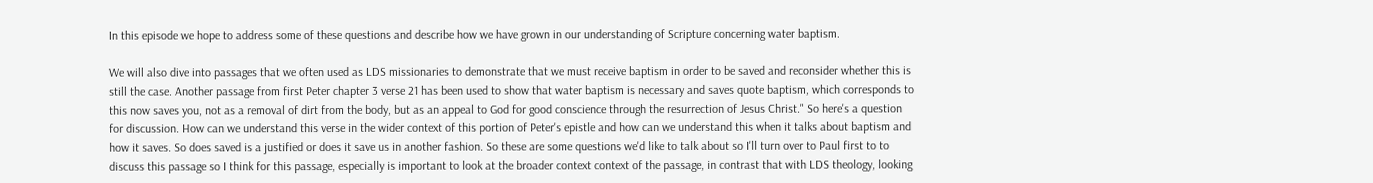In this episode we hope to address some of these questions and describe how we have grown in our understanding of Scripture concerning water baptism.

We will also dive into passages that we often used as LDS missionaries to demonstrate that we must receive baptism in order to be saved and reconsider whether this is still the case. Another passage from first Peter chapter 3 verse 21 has been used to show that water baptism is necessary and saves quote baptism, which corresponds to this now saves you, not as a removal of dirt from the body, but as an appeal to God for good conscience through the resurrection of Jesus Christ." So here's a question for discussion. How can we understand this verse in the wider context of this portion of Peter's epistle and how can we understand this when it talks about baptism and how it saves. So does saved is a justified or does it save us in another fashion. So these are some questions we'd like to talk about so I'll turn over to Paul first to to discuss this passage so I think for this passage, especially is important to look at the broader context context of the passage, in contrast that with LDS theology, looking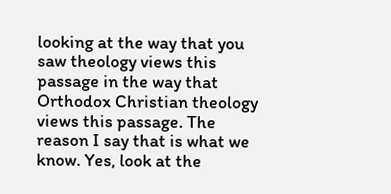looking at the way that you saw theology views this passage in the way that Orthodox Christian theology views this passage. The reason I say that is what we know. Yes, look at the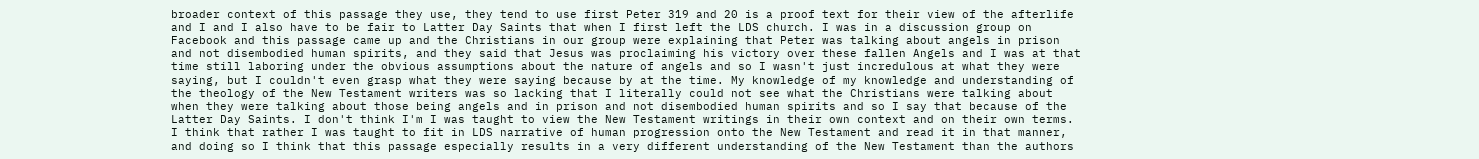broader context of this passage they use, they tend to use first Peter 319 and 20 is a proof text for their view of the afterlife and I and I also have to be fair to Latter Day Saints that when I first left the LDS church. I was in a discussion group on Facebook and this passage came up and the Christians in our group were explaining that Peter was talking about angels in prison and not disembodied human spirits, and they said that Jesus was proclaiming his victory over these fallen Angels and I was at that time still laboring under the obvious assumptions about the nature of angels and so I wasn't just incredulous at what they were saying, but I couldn't even grasp what they were saying because by at the time. My knowledge of my knowledge and understanding of the theology of the New Testament writers was so lacking that I literally could not see what the Christians were talking about when they were talking about those being angels and in prison and not disembodied human spirits and so I say that because of the Latter Day Saints. I don't think I'm I was taught to view the New Testament writings in their own context and on their own terms. I think that rather I was taught to fit in LDS narrative of human progression onto the New Testament and read it in that manner, and doing so I think that this passage especially results in a very different understanding of the New Testament than the authors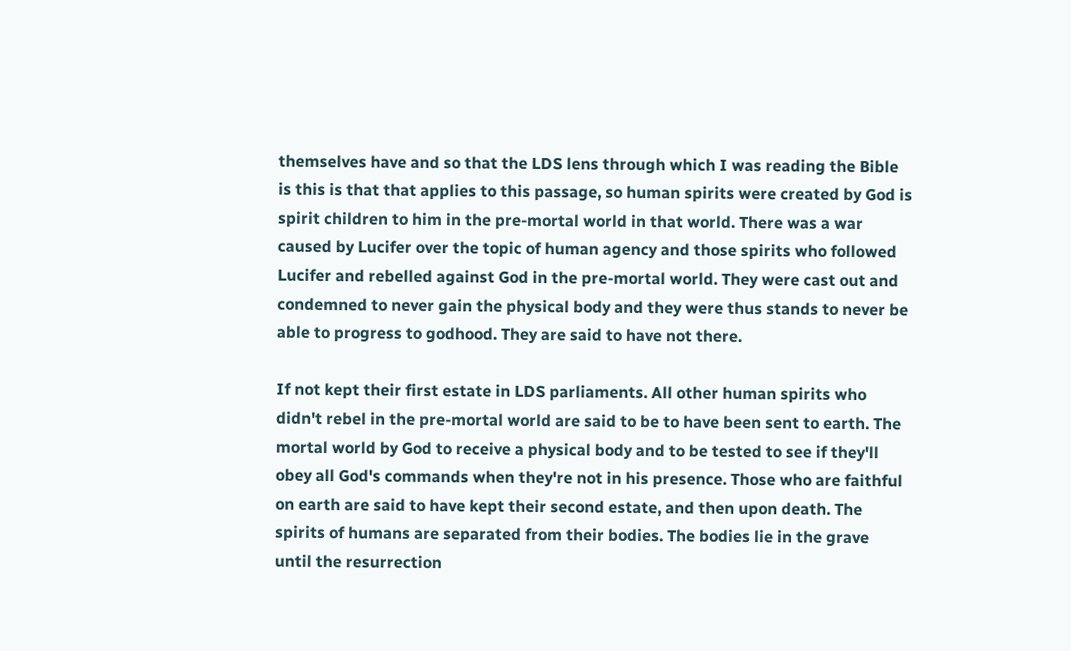themselves have and so that the LDS lens through which I was reading the Bible is this is that that applies to this passage, so human spirits were created by God is spirit children to him in the pre-mortal world in that world. There was a war caused by Lucifer over the topic of human agency and those spirits who followed Lucifer and rebelled against God in the pre-mortal world. They were cast out and condemned to never gain the physical body and they were thus stands to never be able to progress to godhood. They are said to have not there.

If not kept their first estate in LDS parliaments. All other human spirits who didn't rebel in the pre-mortal world are said to be to have been sent to earth. The mortal world by God to receive a physical body and to be tested to see if they'll obey all God's commands when they're not in his presence. Those who are faithful on earth are said to have kept their second estate, and then upon death. The spirits of humans are separated from their bodies. The bodies lie in the grave until the resurrection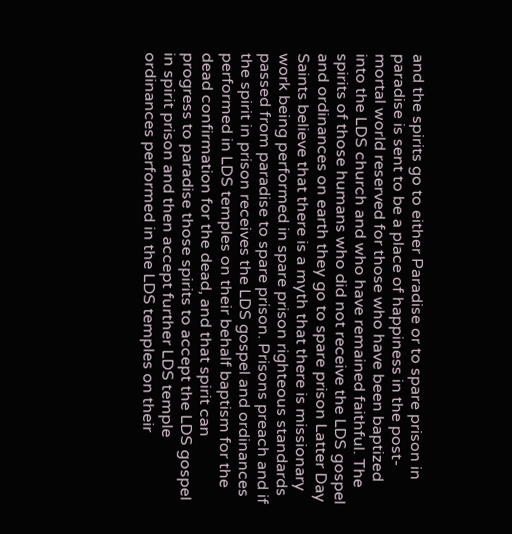and the spirits go to either Paradise or to spare prison in paradise is sent to be a place of happiness in the post-mortal world reserved for those who have been baptized into the LDS church and who have remained faithful. The spirits of those humans who did not receive the LDS gospel and ordinances on earth they go to spare prison Latter Day Saints believe that there is a myth that there is missionary work being performed in spare prison righteous standards passed from paradise to spare prison. Prisons preach and if the spirit in prison receives the LDS gospel and ordinances performed in LDS temples on their behalf baptism for the dead confirmation for the dead, and that spirit can progress to paradise those spirits to accept the LDS gospel in spirit prison and then accept further LDS temple ordinances performed in the LDS temples on their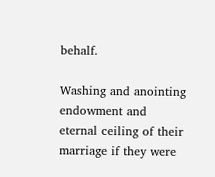behalf.

Washing and anointing endowment and eternal ceiling of their marriage if they were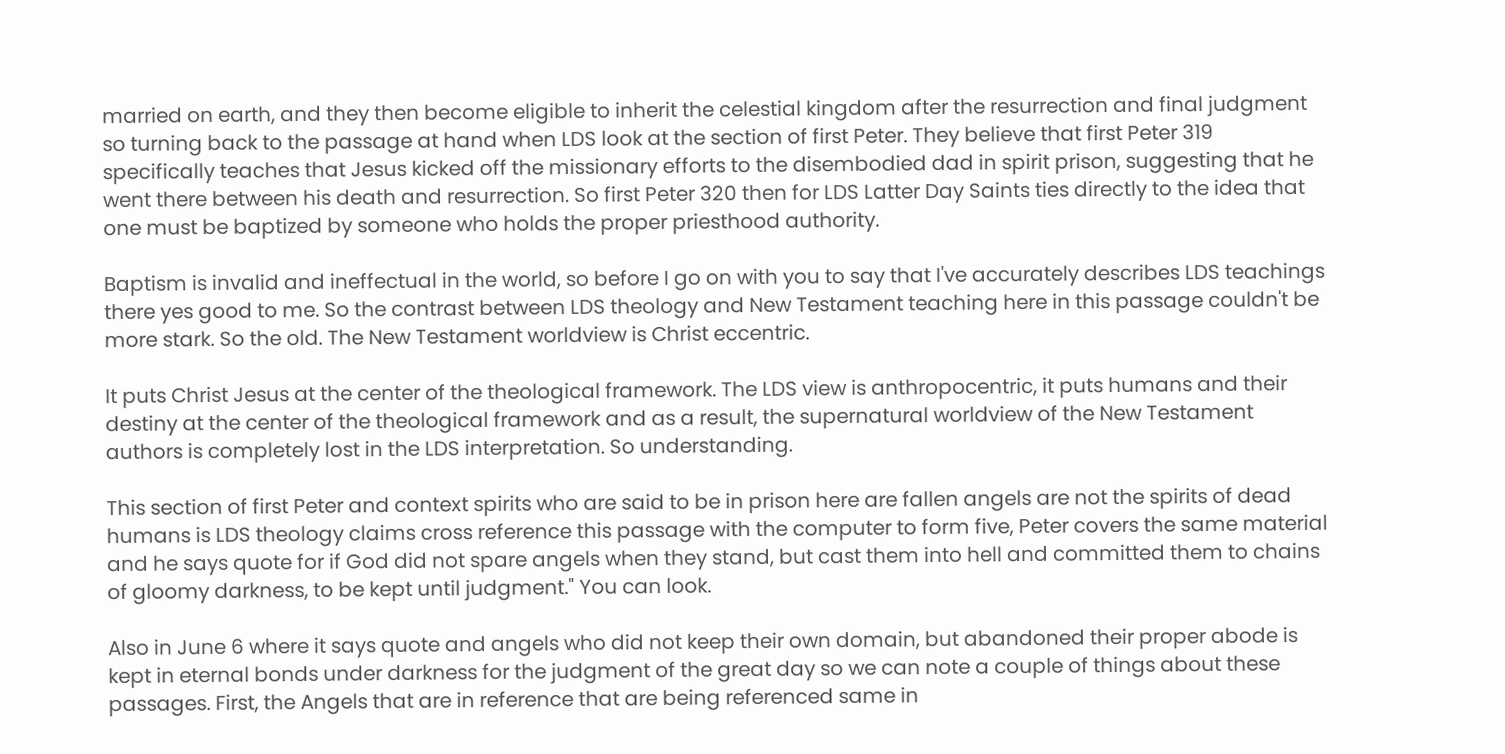married on earth, and they then become eligible to inherit the celestial kingdom after the resurrection and final judgment so turning back to the passage at hand when LDS look at the section of first Peter. They believe that first Peter 319 specifically teaches that Jesus kicked off the missionary efforts to the disembodied dad in spirit prison, suggesting that he went there between his death and resurrection. So first Peter 320 then for LDS Latter Day Saints ties directly to the idea that one must be baptized by someone who holds the proper priesthood authority.

Baptism is invalid and ineffectual in the world, so before I go on with you to say that I've accurately describes LDS teachings there yes good to me. So the contrast between LDS theology and New Testament teaching here in this passage couldn't be more stark. So the old. The New Testament worldview is Christ eccentric.

It puts Christ Jesus at the center of the theological framework. The LDS view is anthropocentric, it puts humans and their destiny at the center of the theological framework and as a result, the supernatural worldview of the New Testament authors is completely lost in the LDS interpretation. So understanding.

This section of first Peter and context spirits who are said to be in prison here are fallen angels are not the spirits of dead humans is LDS theology claims cross reference this passage with the computer to form five, Peter covers the same material and he says quote for if God did not spare angels when they stand, but cast them into hell and committed them to chains of gloomy darkness, to be kept until judgment." You can look.

Also in June 6 where it says quote and angels who did not keep their own domain, but abandoned their proper abode is kept in eternal bonds under darkness for the judgment of the great day so we can note a couple of things about these passages. First, the Angels that are in reference that are being referenced same in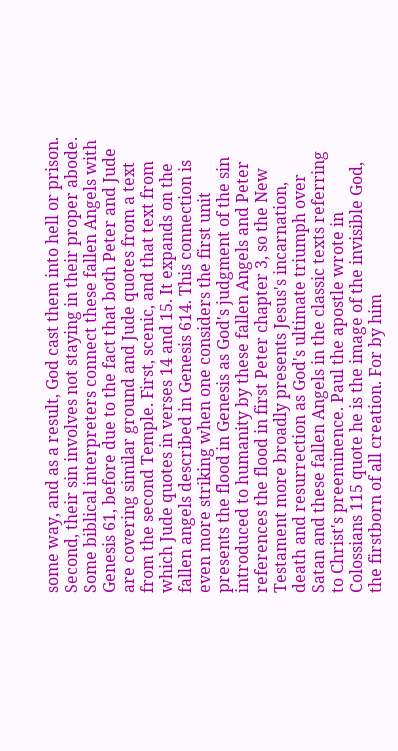some way, and as a result, God cast them into hell or prison. Second, their sin involves not staying in their proper abode. Some biblical interpreters connect these fallen Angels with Genesis 61, before due to the fact that both Peter and Jude are covering similar ground and Jude quotes from a text from the second Temple. First, scenic, and that text from which Jude quotes in verses 14 and 15. It expands on the fallen angels described in Genesis 614. This connection is even more striking when one considers the first unit presents the flood in Genesis as God's judgment of the sin introduced to humanity by these fallen Angels and Peter references the flood in first Peter chapter 3, so the New Testament more broadly presents Jesus's incarnation, death and resurrection as God's ultimate triumph over Satan and these fallen Angels in the classic texts referring to Christ's preeminence. Paul the apostle wrote in Colossians 115 quote he is the image of the invisible God, the firstborn of all creation. For by him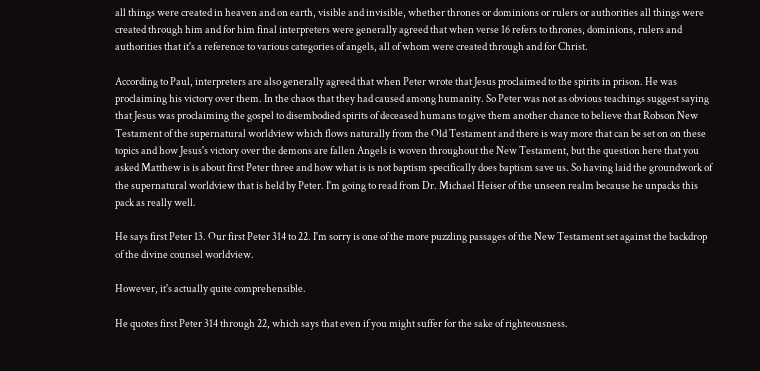all things were created in heaven and on earth, visible and invisible, whether thrones or dominions or rulers or authorities all things were created through him and for him final interpreters were generally agreed that when verse 16 refers to thrones, dominions, rulers and authorities that it's a reference to various categories of angels, all of whom were created through and for Christ.

According to Paul, interpreters are also generally agreed that when Peter wrote that Jesus proclaimed to the spirits in prison. He was proclaiming his victory over them. In the chaos that they had caused among humanity. So Peter was not as obvious teachings suggest saying that Jesus was proclaiming the gospel to disembodied spirits of deceased humans to give them another chance to believe that Robson New Testament of the supernatural worldview which flows naturally from the Old Testament and there is way more that can be set on on these topics and how Jesus's victory over the demons are fallen Angels is woven throughout the New Testament, but the question here that you asked Matthew is is about first Peter three and how what is is not baptism specifically does baptism save us. So having laid the groundwork of the supernatural worldview that is held by Peter. I'm going to read from Dr. Michael Heiser of the unseen realm because he unpacks this pack as really well.

He says first Peter 13. Our first Peter 314 to 22. I'm sorry is one of the more puzzling passages of the New Testament set against the backdrop of the divine counsel worldview.

However, it's actually quite comprehensible.

He quotes first Peter 314 through 22, which says that even if you might suffer for the sake of righteousness.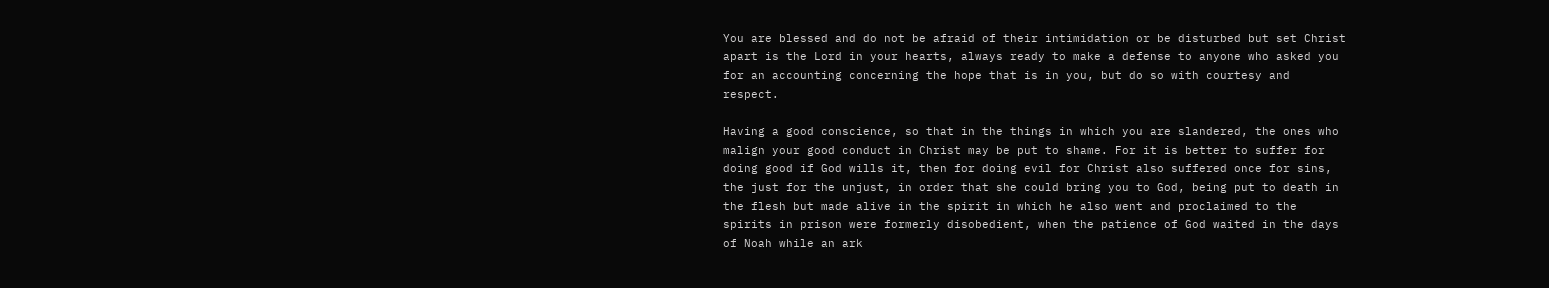You are blessed and do not be afraid of their intimidation or be disturbed but set Christ apart is the Lord in your hearts, always ready to make a defense to anyone who asked you for an accounting concerning the hope that is in you, but do so with courtesy and respect.

Having a good conscience, so that in the things in which you are slandered, the ones who malign your good conduct in Christ may be put to shame. For it is better to suffer for doing good if God wills it, then for doing evil for Christ also suffered once for sins, the just for the unjust, in order that she could bring you to God, being put to death in the flesh but made alive in the spirit in which he also went and proclaimed to the spirits in prison were formerly disobedient, when the patience of God waited in the days of Noah while an ark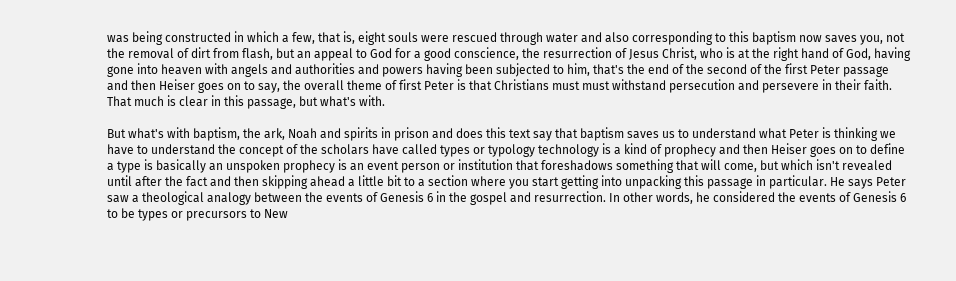was being constructed in which a few, that is, eight souls were rescued through water and also corresponding to this baptism now saves you, not the removal of dirt from flash, but an appeal to God for a good conscience, the resurrection of Jesus Christ, who is at the right hand of God, having gone into heaven with angels and authorities and powers having been subjected to him, that's the end of the second of the first Peter passage and then Heiser goes on to say, the overall theme of first Peter is that Christians must must withstand persecution and persevere in their faith. That much is clear in this passage, but what's with.

But what's with baptism, the ark, Noah and spirits in prison and does this text say that baptism saves us to understand what Peter is thinking we have to understand the concept of the scholars have called types or typology technology is a kind of prophecy and then Heiser goes on to define a type is basically an unspoken prophecy is an event person or institution that foreshadows something that will come, but which isn't revealed until after the fact and then skipping ahead a little bit to a section where you start getting into unpacking this passage in particular. He says Peter saw a theological analogy between the events of Genesis 6 in the gospel and resurrection. In other words, he considered the events of Genesis 6 to be types or precursors to New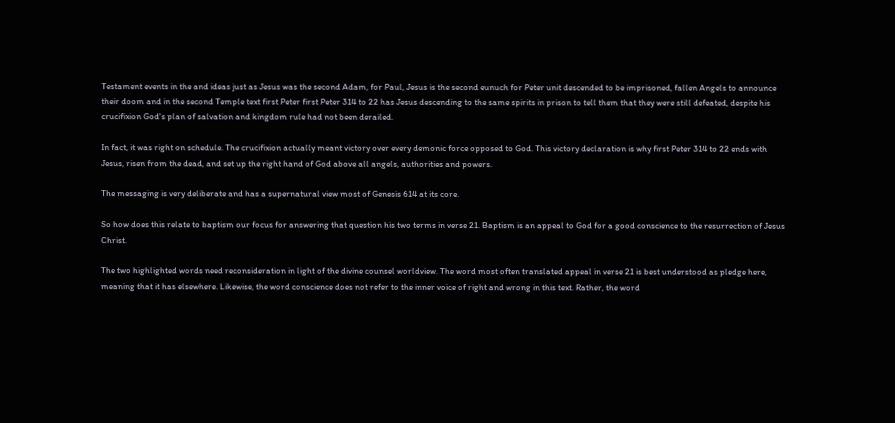Testament events in the and ideas just as Jesus was the second Adam, for Paul, Jesus is the second eunuch for Peter unit descended to be imprisoned, fallen Angels to announce their doom and in the second Temple text first Peter first Peter 314 to 22 has Jesus descending to the same spirits in prison to tell them that they were still defeated, despite his crucifixion God's plan of salvation and kingdom rule had not been derailed.

In fact, it was right on schedule. The crucifixion actually meant victory over every demonic force opposed to God. This victory declaration is why first Peter 314 to 22 ends with Jesus, risen from the dead, and set up the right hand of God above all angels, authorities and powers.

The messaging is very deliberate and has a supernatural view most of Genesis 614 at its core.

So how does this relate to baptism our focus for answering that question his two terms in verse 21. Baptism is an appeal to God for a good conscience to the resurrection of Jesus Christ.

The two highlighted words need reconsideration in light of the divine counsel worldview. The word most often translated appeal in verse 21 is best understood as pledge here, meaning that it has elsewhere. Likewise, the word conscience does not refer to the inner voice of right and wrong in this text. Rather, the word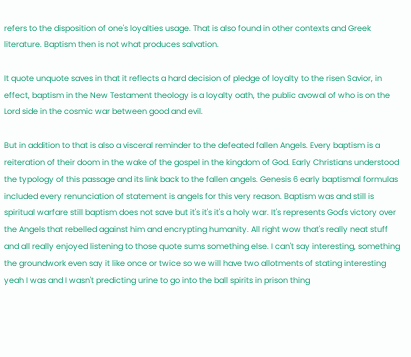refers to the disposition of one's loyalties usage. That is also found in other contexts and Greek literature. Baptism then is not what produces salvation.

It quote unquote saves in that it reflects a hard decision of pledge of loyalty to the risen Savior, in effect, baptism in the New Testament theology is a loyalty oath, the public avowal of who is on the Lord side in the cosmic war between good and evil.

But in addition to that is also a visceral reminder to the defeated fallen Angels. Every baptism is a reiteration of their doom in the wake of the gospel in the kingdom of God. Early Christians understood the typology of this passage and its link back to the fallen angels. Genesis 6 early baptismal formulas included every renunciation of statement is angels for this very reason. Baptism was and still is spiritual warfare still baptism does not save but it's it's it's a holy war. It's represents God's victory over the Angels that rebelled against him and encrypting humanity. All right wow that's really neat stuff and all really enjoyed listening to those quote sums something else. I can't say interesting, something the groundwork even say it like once or twice so we will have two allotments of stating interesting yeah I was and I wasn't predicting urine to go into the ball spirits in prison thing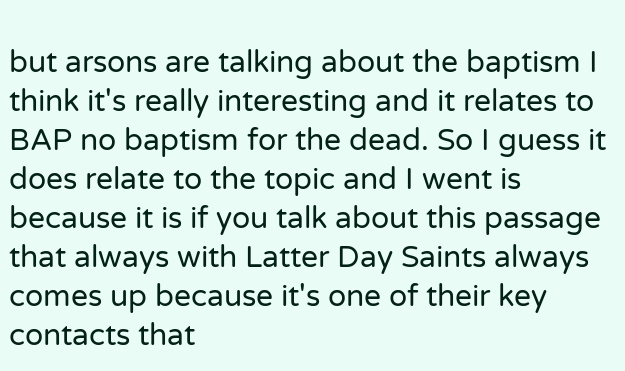but arsons are talking about the baptism I think it's really interesting and it relates to BAP no baptism for the dead. So I guess it does relate to the topic and I went is because it is if you talk about this passage that always with Latter Day Saints always comes up because it's one of their key contacts that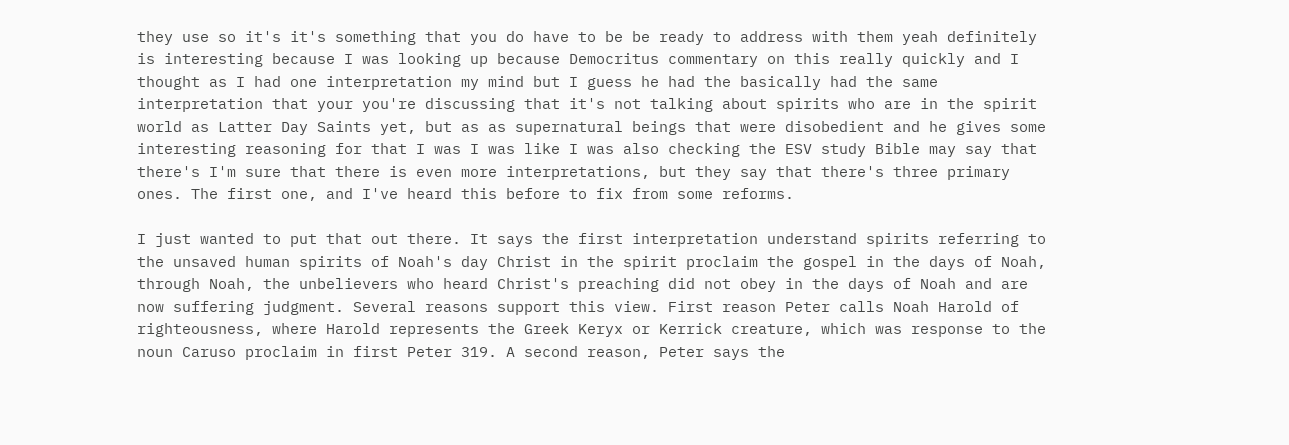they use so it's it's something that you do have to be be ready to address with them yeah definitely is interesting because I was looking up because Democritus commentary on this really quickly and I thought as I had one interpretation my mind but I guess he had the basically had the same interpretation that your you're discussing that it's not talking about spirits who are in the spirit world as Latter Day Saints yet, but as as supernatural beings that were disobedient and he gives some interesting reasoning for that I was I was like I was also checking the ESV study Bible may say that there's I'm sure that there is even more interpretations, but they say that there's three primary ones. The first one, and I've heard this before to fix from some reforms.

I just wanted to put that out there. It says the first interpretation understand spirits referring to the unsaved human spirits of Noah's day Christ in the spirit proclaim the gospel in the days of Noah, through Noah, the unbelievers who heard Christ's preaching did not obey in the days of Noah and are now suffering judgment. Several reasons support this view. First reason Peter calls Noah Harold of righteousness, where Harold represents the Greek Keryx or Kerrick creature, which was response to the noun Caruso proclaim in first Peter 319. A second reason, Peter says the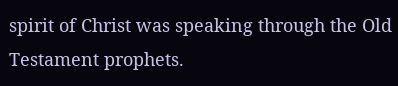spirit of Christ was speaking through the Old Testament prophets.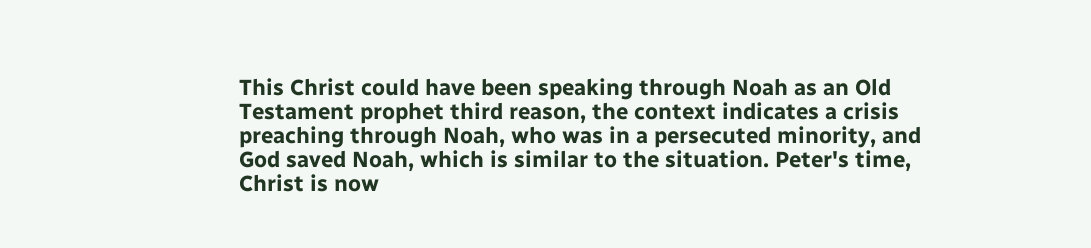This Christ could have been speaking through Noah as an Old Testament prophet third reason, the context indicates a crisis preaching through Noah, who was in a persecuted minority, and God saved Noah, which is similar to the situation. Peter's time, Christ is now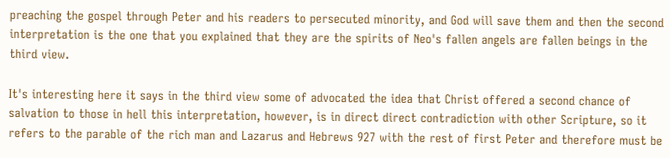preaching the gospel through Peter and his readers to persecuted minority, and God will save them and then the second interpretation is the one that you explained that they are the spirits of Neo's fallen angels are fallen beings in the third view.

It's interesting here it says in the third view some of advocated the idea that Christ offered a second chance of salvation to those in hell this interpretation, however, is in direct direct contradiction with other Scripture, so it refers to the parable of the rich man and Lazarus and Hebrews 927 with the rest of first Peter and therefore must be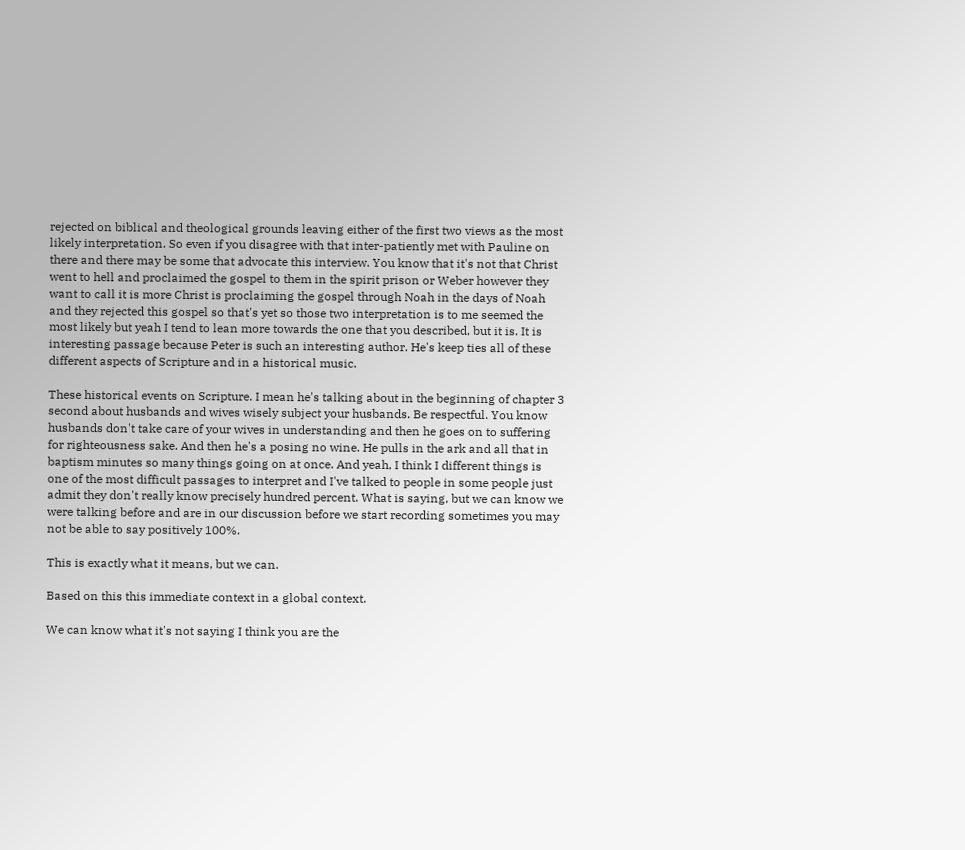rejected on biblical and theological grounds leaving either of the first two views as the most likely interpretation. So even if you disagree with that inter-patiently met with Pauline on there and there may be some that advocate this interview. You know that it's not that Christ went to hell and proclaimed the gospel to them in the spirit prison or Weber however they want to call it is more Christ is proclaiming the gospel through Noah in the days of Noah and they rejected this gospel so that's yet so those two interpretation is to me seemed the most likely but yeah I tend to lean more towards the one that you described, but it is. It is interesting passage because Peter is such an interesting author. He's keep ties all of these different aspects of Scripture and in a historical music.

These historical events on Scripture. I mean he's talking about in the beginning of chapter 3 second about husbands and wives wisely subject your husbands. Be respectful. You know husbands don't take care of your wives in understanding and then he goes on to suffering for righteousness sake. And then he's a posing no wine. He pulls in the ark and all that in baptism minutes so many things going on at once. And yeah, I think I different things is one of the most difficult passages to interpret and I've talked to people in some people just admit they don't really know precisely hundred percent. What is saying, but we can know we were talking before and are in our discussion before we start recording sometimes you may not be able to say positively 100%.

This is exactly what it means, but we can.

Based on this this immediate context in a global context.

We can know what it's not saying I think you are the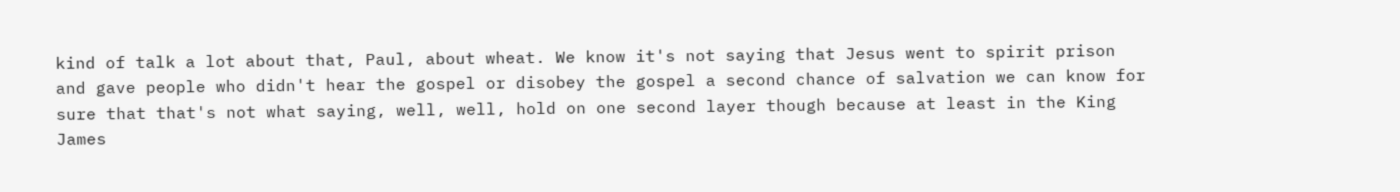kind of talk a lot about that, Paul, about wheat. We know it's not saying that Jesus went to spirit prison and gave people who didn't hear the gospel or disobey the gospel a second chance of salvation we can know for sure that that's not what saying, well, well, hold on one second layer though because at least in the King James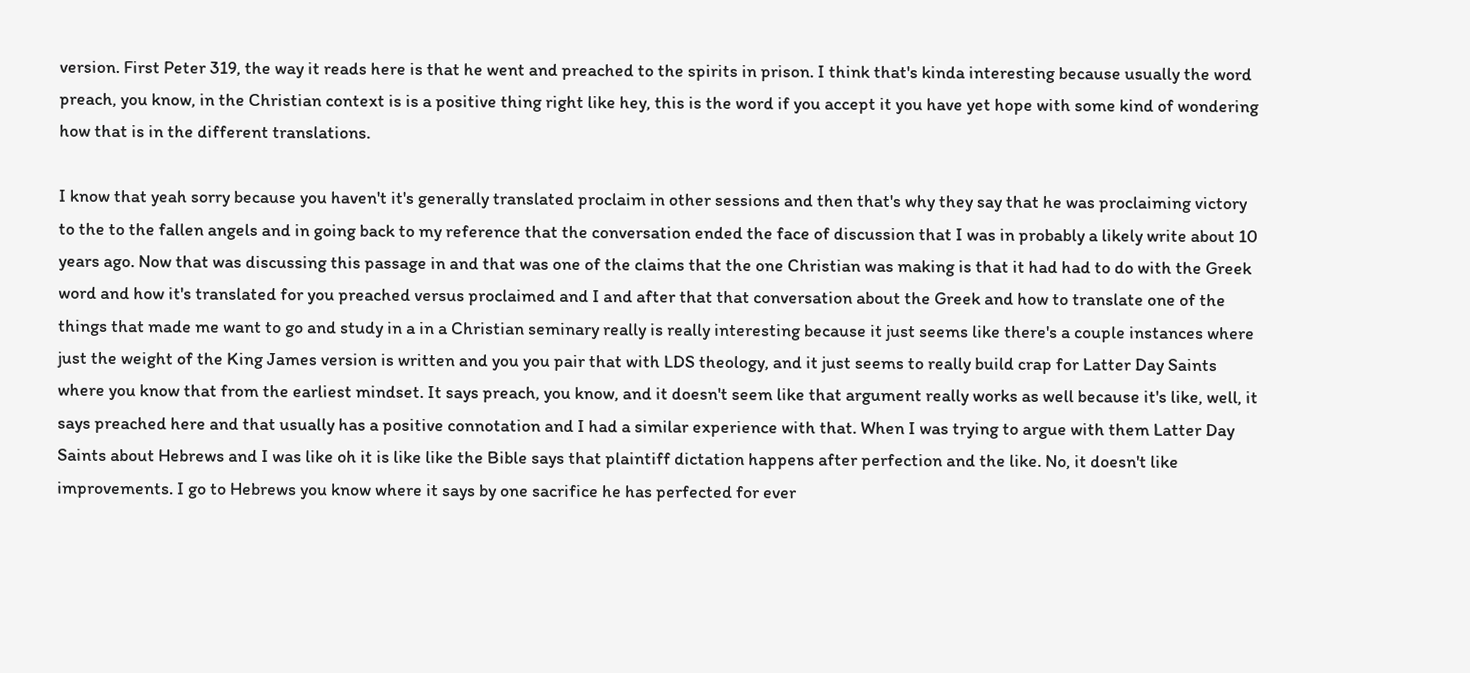version. First Peter 319, the way it reads here is that he went and preached to the spirits in prison. I think that's kinda interesting because usually the word preach, you know, in the Christian context is is a positive thing right like hey, this is the word if you accept it you have yet hope with some kind of wondering how that is in the different translations.

I know that yeah sorry because you haven't it's generally translated proclaim in other sessions and then that's why they say that he was proclaiming victory to the to the fallen angels and in going back to my reference that the conversation ended the face of discussion that I was in probably a likely write about 10 years ago. Now that was discussing this passage in and that was one of the claims that the one Christian was making is that it had had to do with the Greek word and how it's translated for you preached versus proclaimed and I and after that that conversation about the Greek and how to translate one of the things that made me want to go and study in a in a Christian seminary really is really interesting because it just seems like there's a couple instances where just the weight of the King James version is written and you you pair that with LDS theology, and it just seems to really build crap for Latter Day Saints where you know that from the earliest mindset. It says preach, you know, and it doesn't seem like that argument really works as well because it's like, well, it says preached here and that usually has a positive connotation and I had a similar experience with that. When I was trying to argue with them Latter Day Saints about Hebrews and I was like oh it is like like the Bible says that plaintiff dictation happens after perfection and the like. No, it doesn't like improvements. I go to Hebrews you know where it says by one sacrifice he has perfected for ever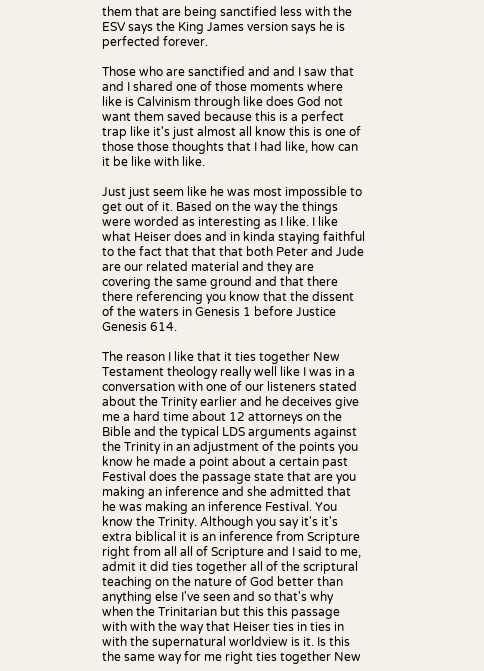them that are being sanctified less with the ESV says the King James version says he is perfected forever.

Those who are sanctified and and I saw that and I shared one of those moments where like is Calvinism through like does God not want them saved because this is a perfect trap like it's just almost all know this is one of those those thoughts that I had like, how can it be like with like.

Just just seem like he was most impossible to get out of it. Based on the way the things were worded as interesting as I like. I like what Heiser does and in kinda staying faithful to the fact that that that both Peter and Jude are our related material and they are covering the same ground and that there there referencing you know that the dissent of the waters in Genesis 1 before Justice Genesis 614.

The reason I like that it ties together New Testament theology really well like I was in a conversation with one of our listeners stated about the Trinity earlier and he deceives give me a hard time about 12 attorneys on the Bible and the typical LDS arguments against the Trinity in an adjustment of the points you know he made a point about a certain past Festival does the passage state that are you making an inference and she admitted that he was making an inference Festival. You know the Trinity. Although you say it's it's extra biblical it is an inference from Scripture right from all all of Scripture and I said to me, admit it did ties together all of the scriptural teaching on the nature of God better than anything else I've seen and so that's why when the Trinitarian but this this passage with with the way that Heiser ties in ties in with the supernatural worldview is it. Is this the same way for me right ties together New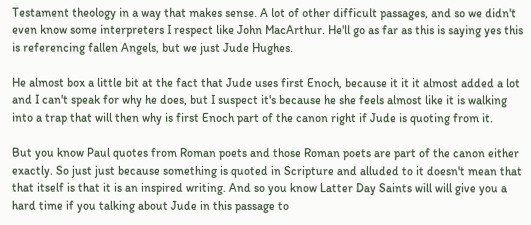Testament theology in a way that makes sense. A lot of other difficult passages, and so we didn't even know some interpreters I respect like John MacArthur. He'll go as far as this is saying yes this is referencing fallen Angels, but we just Jude Hughes.

He almost box a little bit at the fact that Jude uses first Enoch, because it it it almost added a lot and I can't speak for why he does, but I suspect it's because he she feels almost like it is walking into a trap that will then why is first Enoch part of the canon right if Jude is quoting from it.

But you know Paul quotes from Roman poets and those Roman poets are part of the canon either exactly. So just just because something is quoted in Scripture and alluded to it doesn't mean that that itself is that it is an inspired writing. And so you know Latter Day Saints will will give you a hard time if you talking about Jude in this passage to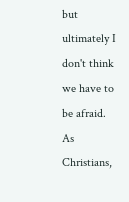but ultimately I don't think we have to be afraid. As Christians,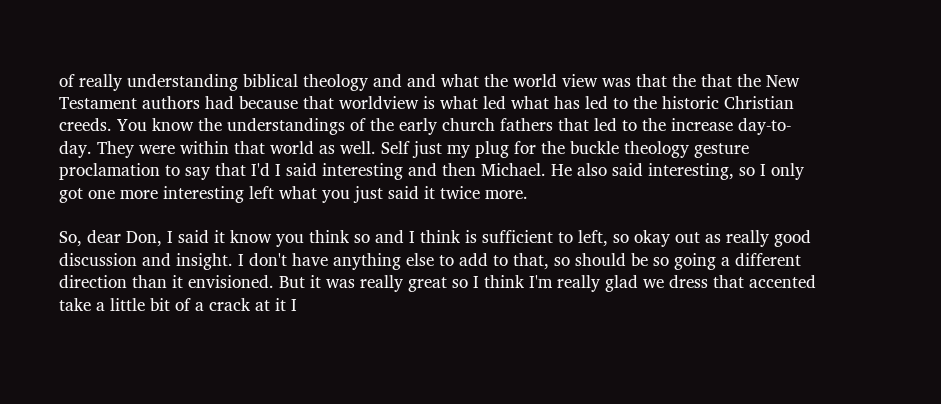of really understanding biblical theology and and what the world view was that the that the New Testament authors had because that worldview is what led what has led to the historic Christian creeds. You know the understandings of the early church fathers that led to the increase day-to-day. They were within that world as well. Self just my plug for the buckle theology gesture proclamation to say that I'd I said interesting and then Michael. He also said interesting, so I only got one more interesting left what you just said it twice more.

So, dear Don, I said it know you think so and I think is sufficient to left, so okay out as really good discussion and insight. I don't have anything else to add to that, so should be so going a different direction than it envisioned. But it was really great so I think I'm really glad we dress that accented take a little bit of a crack at it I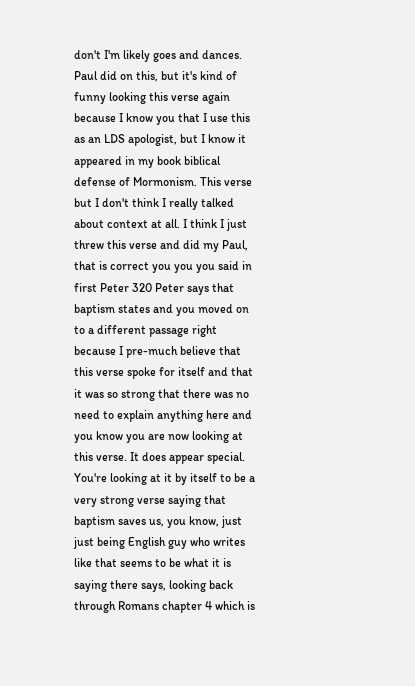don't I'm likely goes and dances. Paul did on this, but it's kind of funny looking this verse again because I know you that I use this as an LDS apologist, but I know it appeared in my book biblical defense of Mormonism. This verse but I don't think I really talked about context at all. I think I just threw this verse and did my Paul, that is correct you you you said in first Peter 320 Peter says that baptism states and you moved on to a different passage right because I pre-much believe that this verse spoke for itself and that it was so strong that there was no need to explain anything here and you know you are now looking at this verse. It does appear special. You're looking at it by itself to be a very strong verse saying that baptism saves us, you know, just just being English guy who writes like that seems to be what it is saying there says, looking back through Romans chapter 4 which is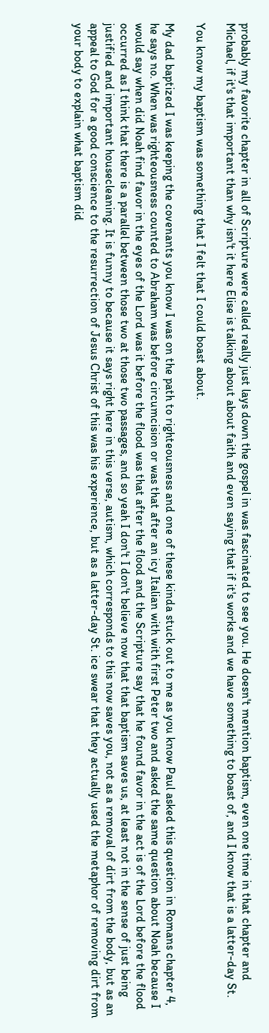probably my favorite chapter in all of Scripture were called really just lays down the gospel in was fascinated to see you. He doesn't mention baptism, even one time in that chapter and Michael, if it's that important than why isn't it here Elise is talking about about faith and even saying that if it's works and we have something to boast of, and I know that is a latter-day St.

You know my baptism was something that I felt that I could boast about.

My dad baptized I was keeping the covenants you know I was on the path to righteousness and one of these kinda stuck out to me as you know Paul asked this question in Romans chapter 4, he says no. When was righteousness counted to Abraham was before circumcision or was that after an icy Italian with with first Peter two and asked the same question about Noah because I would say when did Noah find favor in the eyes of the Lord was it before the flood was that after the flood and the Scripture say that he found favor in the act is of the Lord before the flood occurred as I think that there is a parallel between those two at those two passages, and so yeah I don't I don't believe now that that baptism saves us, at least not in the sense of just being justified and important housecleaning. It is funny to because it says right here in this verse, autism, which corresponds to this now saves you, not as a removal of dirt from the body, but as an appeal to God for a good conscience to the resurrection of Jesus Christ of this was his experience, but as a latter-day St. ice swear that they actually used the metaphor of removing dirt from your body to explain what baptism did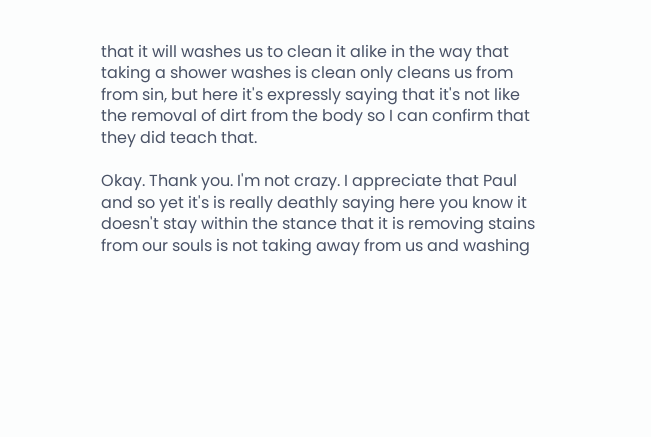that it will washes us to clean it alike in the way that taking a shower washes is clean only cleans us from from sin, but here it's expressly saying that it's not like the removal of dirt from the body so I can confirm that they did teach that.

Okay. Thank you. I'm not crazy. I appreciate that Paul and so yet it's is really deathly saying here you know it doesn't stay within the stance that it is removing stains from our souls is not taking away from us and washing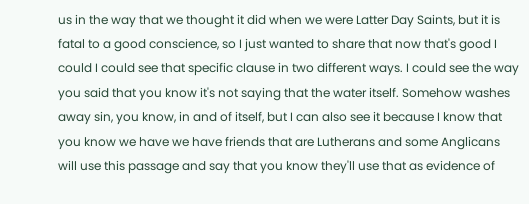us in the way that we thought it did when we were Latter Day Saints, but it is fatal to a good conscience, so I just wanted to share that now that's good I could I could see that specific clause in two different ways. I could see the way you said that you know it's not saying that the water itself. Somehow washes away sin, you know, in and of itself, but I can also see it because I know that you know we have we have friends that are Lutherans and some Anglicans will use this passage and say that you know they'll use that as evidence of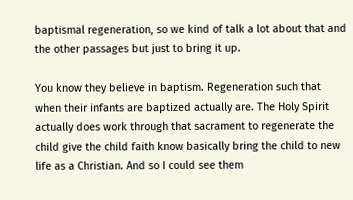baptismal regeneration, so we kind of talk a lot about that and the other passages but just to bring it up.

You know they believe in baptism. Regeneration such that when their infants are baptized actually are. The Holy Spirit actually does work through that sacrament to regenerate the child give the child faith know basically bring the child to new life as a Christian. And so I could see them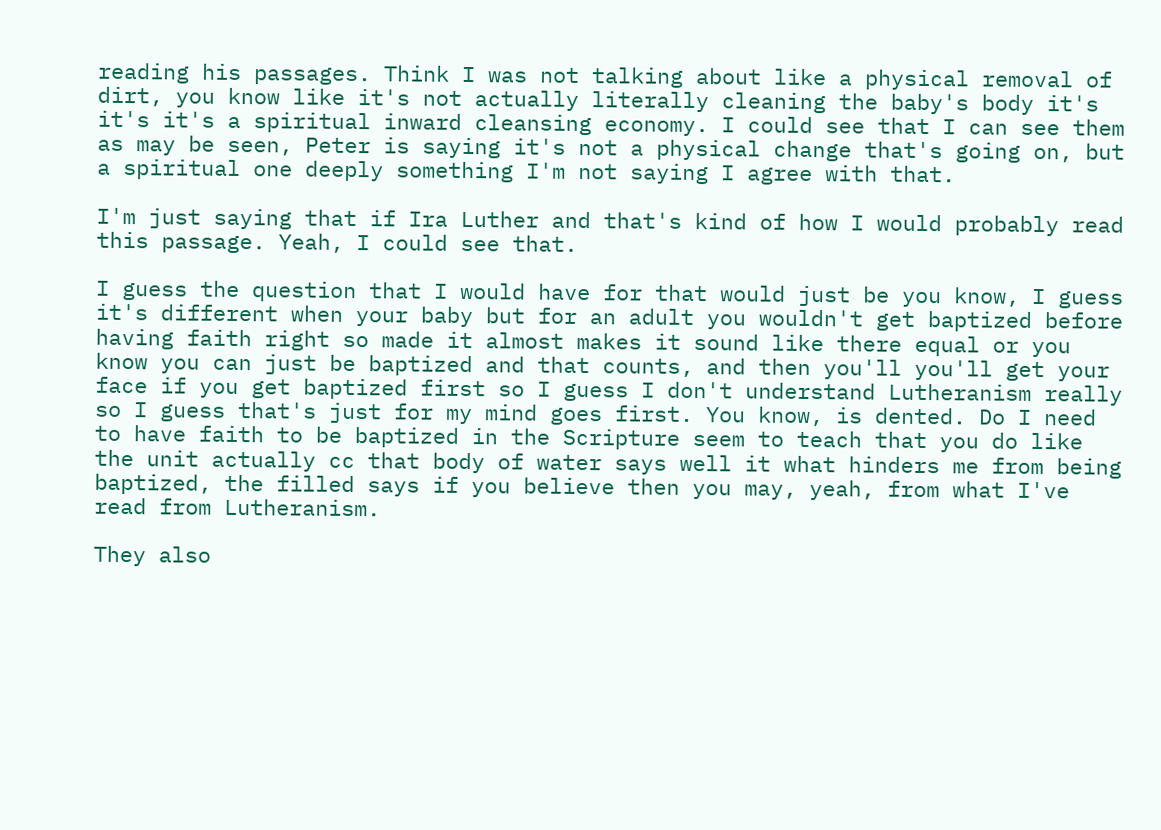reading his passages. Think I was not talking about like a physical removal of dirt, you know like it's not actually literally cleaning the baby's body it's it's it's a spiritual inward cleansing economy. I could see that I can see them as may be seen, Peter is saying it's not a physical change that's going on, but a spiritual one deeply something I'm not saying I agree with that.

I'm just saying that if Ira Luther and that's kind of how I would probably read this passage. Yeah, I could see that.

I guess the question that I would have for that would just be you know, I guess it's different when your baby but for an adult you wouldn't get baptized before having faith right so made it almost makes it sound like there equal or you know you can just be baptized and that counts, and then you'll you'll get your face if you get baptized first so I guess I don't understand Lutheranism really so I guess that's just for my mind goes first. You know, is dented. Do I need to have faith to be baptized in the Scripture seem to teach that you do like the unit actually cc that body of water says well it what hinders me from being baptized, the filled says if you believe then you may, yeah, from what I've read from Lutheranism.

They also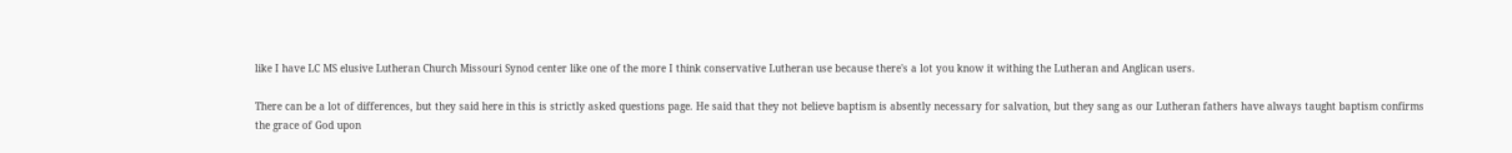like I have LC MS elusive Lutheran Church Missouri Synod center like one of the more I think conservative Lutheran use because there's a lot you know it withing the Lutheran and Anglican users.

There can be a lot of differences, but they said here in this is strictly asked questions page. He said that they not believe baptism is absently necessary for salvation, but they sang as our Lutheran fathers have always taught baptism confirms the grace of God upon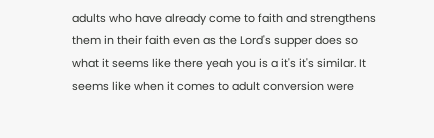adults who have already come to faith and strengthens them in their faith even as the Lord's supper does so what it seems like there yeah you is a it's it's similar. It seems like when it comes to adult conversion were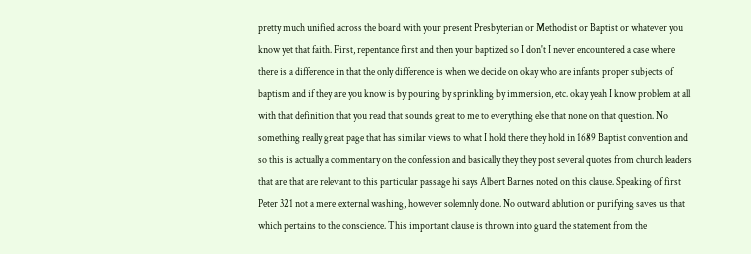pretty much unified across the board with your present Presbyterian or Methodist or Baptist or whatever you know yet that faith. First, repentance first and then your baptized so I don't I never encountered a case where there is a difference in that the only difference is when we decide on okay who are infants proper subjects of baptism and if they are you know is by pouring by sprinkling by immersion, etc. okay yeah I know problem at all with that definition that you read that sounds great to me to everything else that none on that question. No something really great page that has similar views to what I hold there they hold in 1689 Baptist convention and so this is actually a commentary on the confession and basically they they post several quotes from church leaders that are that are relevant to this particular passage hi says Albert Barnes noted on this clause. Speaking of first Peter 321 not a mere external washing, however solemnly done. No outward ablution or purifying saves us that which pertains to the conscience. This important clause is thrown into guard the statement from the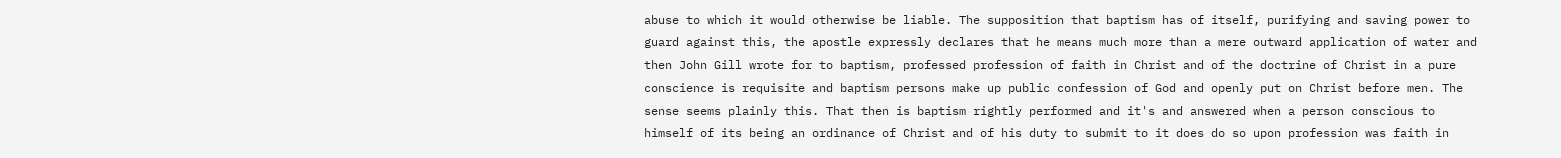abuse to which it would otherwise be liable. The supposition that baptism has of itself, purifying and saving power to guard against this, the apostle expressly declares that he means much more than a mere outward application of water and then John Gill wrote for to baptism, professed profession of faith in Christ and of the doctrine of Christ in a pure conscience is requisite and baptism persons make up public confession of God and openly put on Christ before men. The sense seems plainly this. That then is baptism rightly performed and it's and answered when a person conscious to himself of its being an ordinance of Christ and of his duty to submit to it does do so upon profession was faith in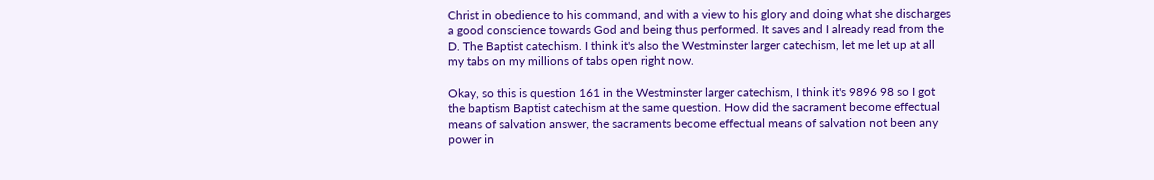Christ in obedience to his command, and with a view to his glory and doing what she discharges a good conscience towards God and being thus performed. It saves and I already read from the D. The Baptist catechism. I think it's also the Westminster larger catechism, let me let up at all my tabs on my millions of tabs open right now.

Okay, so this is question 161 in the Westminster larger catechism, I think it's 9896 98 so I got the baptism Baptist catechism at the same question. How did the sacrament become effectual means of salvation answer, the sacraments become effectual means of salvation not been any power in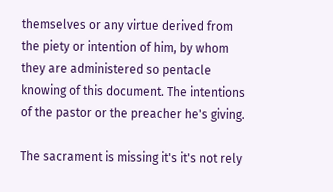themselves or any virtue derived from the piety or intention of him, by whom they are administered so pentacle knowing of this document. The intentions of the pastor or the preacher he's giving.

The sacrament is missing it's it's not rely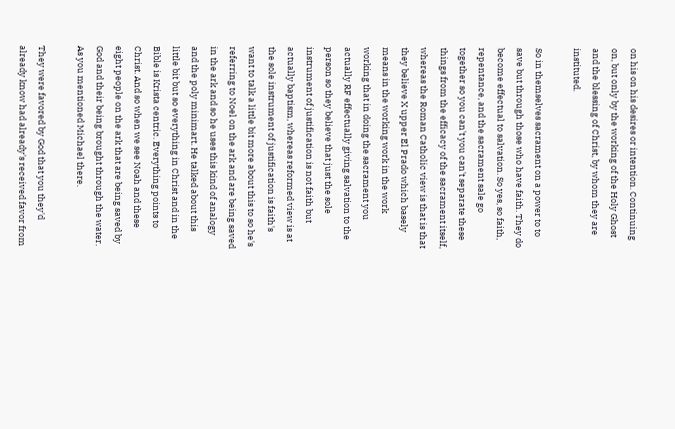on his on his desires or intention. Continuing on, but only by the working of the Holy Ghost and the blessing of Christ, by whom they are instituted.

So in themselves sacrament on a power to to save but through those who have faith. They do become effectual to salvation. So yes, so faith, repentance, and the sacrament sale go together so you can't you can't separate these things from the efficacy of the sacrament itself, whereas the Roman Catholic view is that is that they believe X upper El Prado which basely means in the working work in the work working that in doing the sacrament you actually RF effectually giving salvation to the person so they believe that just the sole instrument of justification is not faith but actually baptism, whereas reformed view is at the sole instrument of justification is faith's want to talk a little bit more about this to so he's referring to Noel on the ark and are being saved in the ark and so he uses this kind of analogy and the poly minimart. He talked about this little bit but so everything in Christ and in the Bible is Krista centric. Everything points to Christ. And so when we see Noah and these eight people on the ark that are being saved by God and their being brought through the water. As you mentioned Michael there.

They were favored by God that you they'd already know had already's received favor from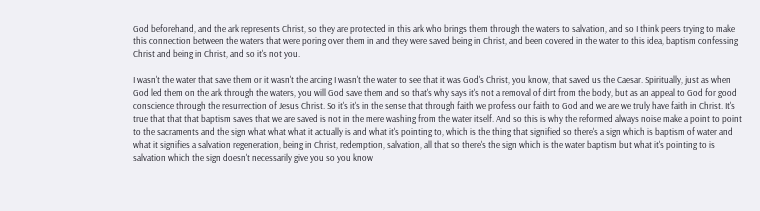God beforehand, and the ark represents Christ, so they are protected in this ark who brings them through the waters to salvation, and so I think peers trying to make this connection between the waters that were poring over them in and they were saved being in Christ, and been covered in the water to this idea, baptism confessing Christ and being in Christ, and so it's not you.

I wasn't the water that save them or it wasn't the arcing I wasn't the water to see that it was God's Christ, you know, that saved us the Caesar. Spiritually, just as when God led them on the ark through the waters, you will God save them and so that's why says it's not a removal of dirt from the body, but as an appeal to God for good conscience through the resurrection of Jesus Christ. So it's it's in the sense that through faith we profess our faith to God and we are we truly have faith in Christ. It's true that that that baptism saves that we are saved is not in the mere washing from the water itself. And so this is why the reformed always noise make a point to point to the sacraments and the sign what what what it actually is and what it's pointing to, which is the thing that signified so there's a sign which is baptism of water and what it signifies a salvation regeneration, being in Christ, redemption, salvation, all that so there's the sign which is the water baptism but what it's pointing to is salvation which the sign doesn't necessarily give you so you know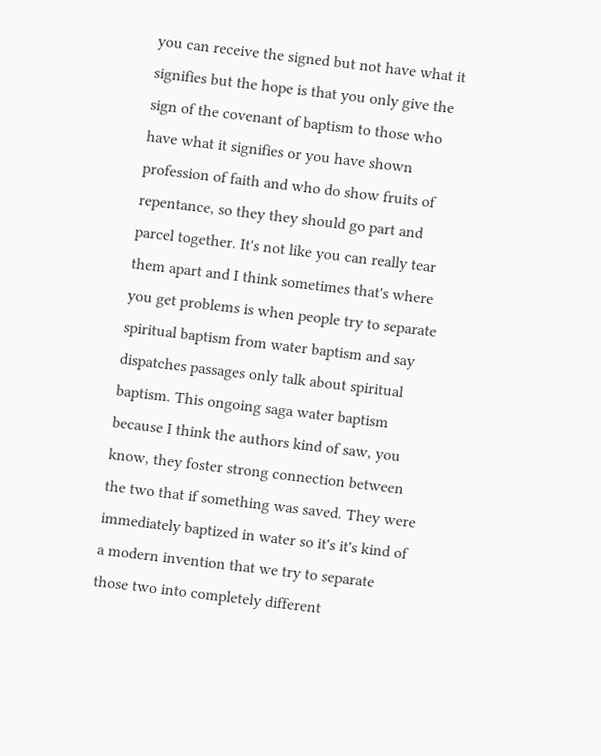you can receive the signed but not have what it signifies but the hope is that you only give the sign of the covenant of baptism to those who have what it signifies or you have shown profession of faith and who do show fruits of repentance, so they they should go part and parcel together. It's not like you can really tear them apart and I think sometimes that's where you get problems is when people try to separate spiritual baptism from water baptism and say dispatches passages only talk about spiritual baptism. This ongoing saga water baptism because I think the authors kind of saw, you know, they foster strong connection between the two that if something was saved. They were immediately baptized in water so it's it's kind of a modern invention that we try to separate those two into completely different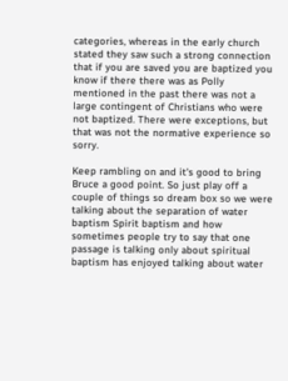categories, whereas in the early church stated they saw such a strong connection that if you are saved you are baptized you know if there there was as Polly mentioned in the past there was not a large contingent of Christians who were not baptized. There were exceptions, but that was not the normative experience so sorry.

Keep rambling on and it's good to bring Bruce a good point. So just play off a couple of things so dream box so we were talking about the separation of water baptism Spirit baptism and how sometimes people try to say that one passage is talking only about spiritual baptism has enjoyed talking about water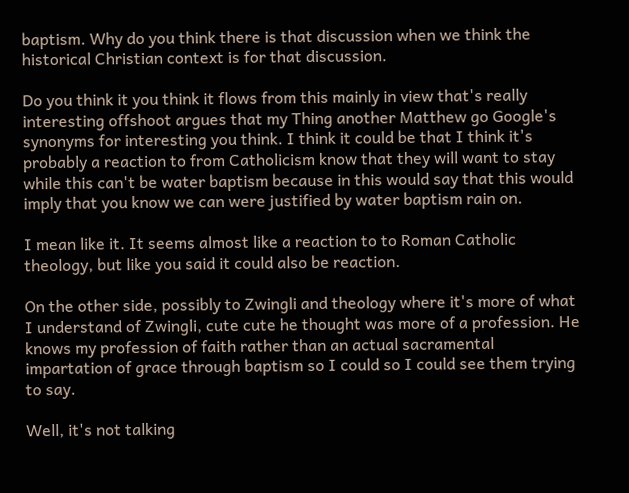baptism. Why do you think there is that discussion when we think the historical Christian context is for that discussion.

Do you think it you think it flows from this mainly in view that's really interesting offshoot argues that my Thing another Matthew go Google's synonyms for interesting you think. I think it could be that I think it's probably a reaction to from Catholicism know that they will want to stay while this can't be water baptism because in this would say that this would imply that you know we can were justified by water baptism rain on.

I mean like it. It seems almost like a reaction to to Roman Catholic theology, but like you said it could also be reaction.

On the other side, possibly to Zwingli and theology where it's more of what I understand of Zwingli, cute cute he thought was more of a profession. He knows my profession of faith rather than an actual sacramental impartation of grace through baptism so I could so I could see them trying to say.

Well, it's not talking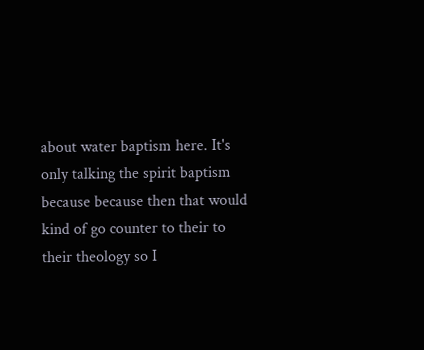about water baptism here. It's only talking the spirit baptism because because then that would kind of go counter to their to their theology so I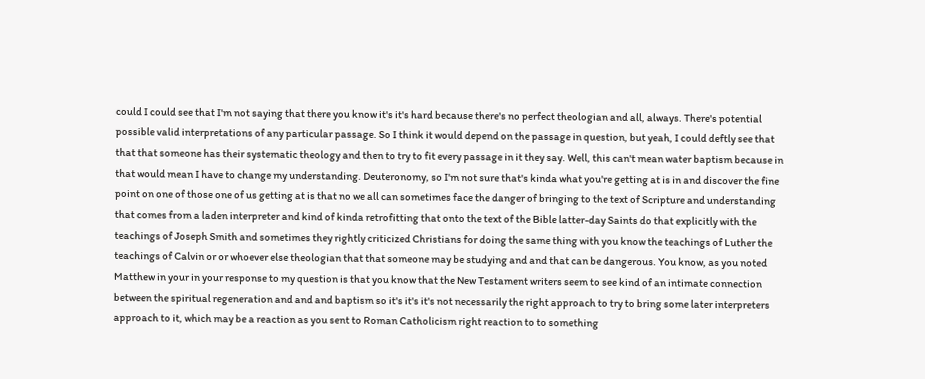could I could see that I'm not saying that there you know it's it's hard because there's no perfect theologian and all, always. There's potential possible valid interpretations of any particular passage. So I think it would depend on the passage in question, but yeah, I could deftly see that that that someone has their systematic theology and then to try to fit every passage in it they say. Well, this can't mean water baptism because in that would mean I have to change my understanding. Deuteronomy, so I'm not sure that's kinda what you're getting at is in and discover the fine point on one of those one of us getting at is that no we all can sometimes face the danger of bringing to the text of Scripture and understanding that comes from a laden interpreter and kind of kinda retrofitting that onto the text of the Bible latter-day Saints do that explicitly with the teachings of Joseph Smith and sometimes they rightly criticized Christians for doing the same thing with you know the teachings of Luther the teachings of Calvin or or whoever else theologian that that someone may be studying and and that can be dangerous. You know, as you noted Matthew in your in your response to my question is that you know that the New Testament writers seem to see kind of an intimate connection between the spiritual regeneration and and and baptism so it's it's it's not necessarily the right approach to try to bring some later interpreters approach to it, which may be a reaction as you sent to Roman Catholicism right reaction to to something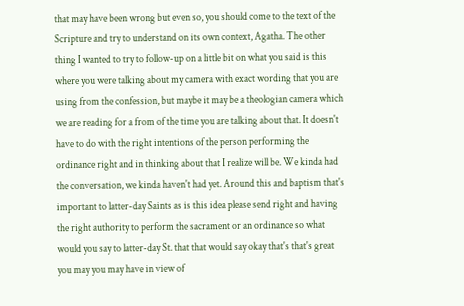that may have been wrong but even so, you should come to the text of the Scripture and try to understand on its own context, Agatha. The other thing I wanted to try to follow-up on a little bit on what you said is this where you were talking about my camera with exact wording that you are using from the confession, but maybe it may be a theologian camera which we are reading for a from of the time you are talking about that. It doesn't have to do with the right intentions of the person performing the ordinance right and in thinking about that I realize will be. We kinda had the conversation, we kinda haven't had yet. Around this and baptism that's important to latter-day Saints as is this idea please send right and having the right authority to perform the sacrament or an ordinance so what would you say to latter-day St. that that would say okay that's that's great you may you may have in view of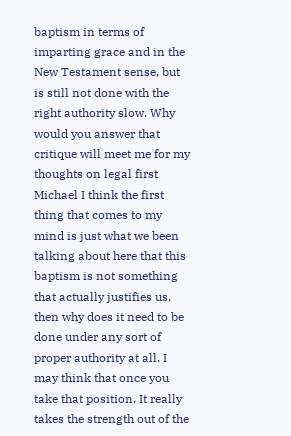baptism in terms of imparting grace and in the New Testament sense, but is still not done with the right authority slow. Why would you answer that critique will meet me for my thoughts on legal first Michael I think the first thing that comes to my mind is just what we been talking about here that this baptism is not something that actually justifies us, then why does it need to be done under any sort of proper authority at all. I may think that once you take that position. It really takes the strength out of the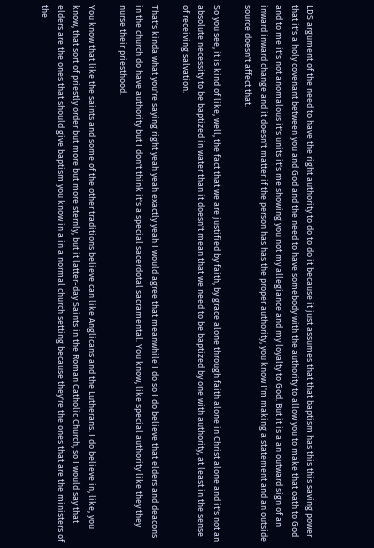LDS argument of the need to have the right authority to do to do it because it just assumes that that baptism has this this saving power that it's a holy covenant between you and God and the need to have somebody with the authority to allow you to make that oath to God and to me it's not anomalous it's units it's me showing you not my allegiance and my loyalty to God. But it is a an outward sign of an inward inward change and it doesn't matter if the person has has the proper authority, you know I'm making a statement and an outside source doesn't affect that.

So you see, it is kind of like, well, the fact that we are justified by faith, by grace alone through faith alone in Christ alone and it's not an absolute necessity to be baptized in water than it doesn't mean that we need to be baptized by one with authority, at least in the sense of receiving salvation.

That's kinda what you're saying right yeah yeah exactly yeah I would agree that meanwhile I do so I do believe that elders and deacons in the church do have authority but I don't think it's a special sacerdotal sacramental. You know, like special authority like they they nurse their priesthood.

You know that like the saints and some of the other traditions believe can like Anglicans and the Lutherans. I do believe in, like, you know, that sort of priestly order but more but more sternly, but it latter-day Saints in the Roman Catholic Church, so I would say that elders are the ones that should give baptism you know in a in a normal church setting because they're the ones that are the ministers of the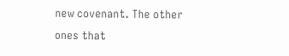new covenant. The other ones that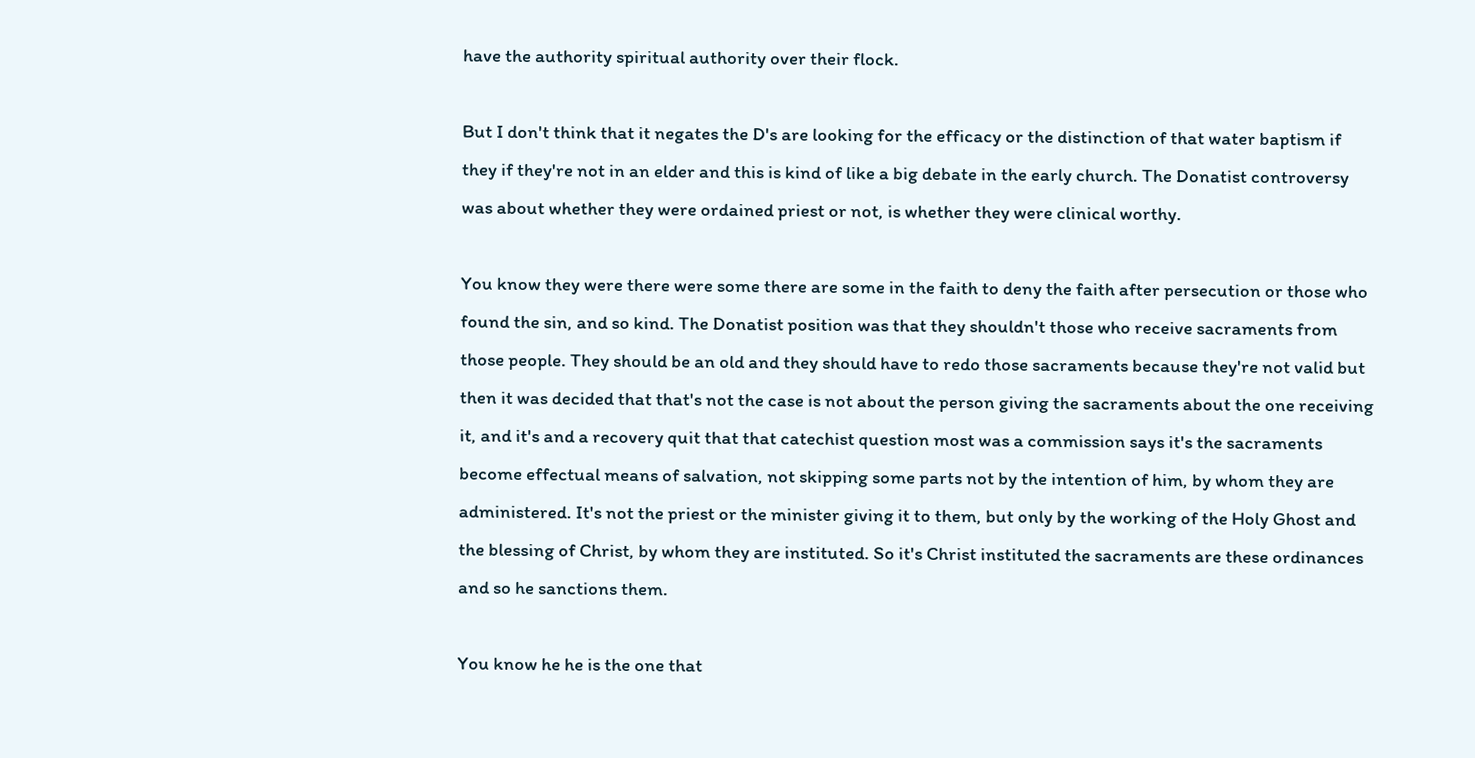have the authority spiritual authority over their flock.

But I don't think that it negates the D's are looking for the efficacy or the distinction of that water baptism if they if they're not in an elder and this is kind of like a big debate in the early church. The Donatist controversy was about whether they were ordained priest or not, is whether they were clinical worthy.

You know they were there were some there are some in the faith to deny the faith after persecution or those who found the sin, and so kind. The Donatist position was that they shouldn't those who receive sacraments from those people. They should be an old and they should have to redo those sacraments because they're not valid but then it was decided that that's not the case is not about the person giving the sacraments about the one receiving it, and it's and a recovery quit that that catechist question most was a commission says it's the sacraments become effectual means of salvation, not skipping some parts not by the intention of him, by whom they are administered. It's not the priest or the minister giving it to them, but only by the working of the Holy Ghost and the blessing of Christ, by whom they are instituted. So it's Christ instituted the sacraments are these ordinances and so he sanctions them.

You know he he is the one that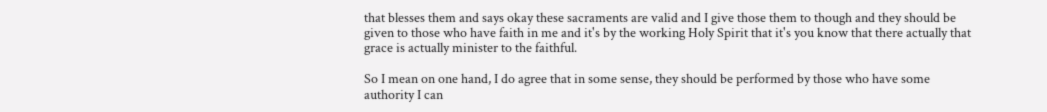that blesses them and says okay these sacraments are valid and I give those them to though and they should be given to those who have faith in me and it's by the working Holy Spirit that it's you know that there actually that grace is actually minister to the faithful.

So I mean on one hand, I do agree that in some sense, they should be performed by those who have some authority I can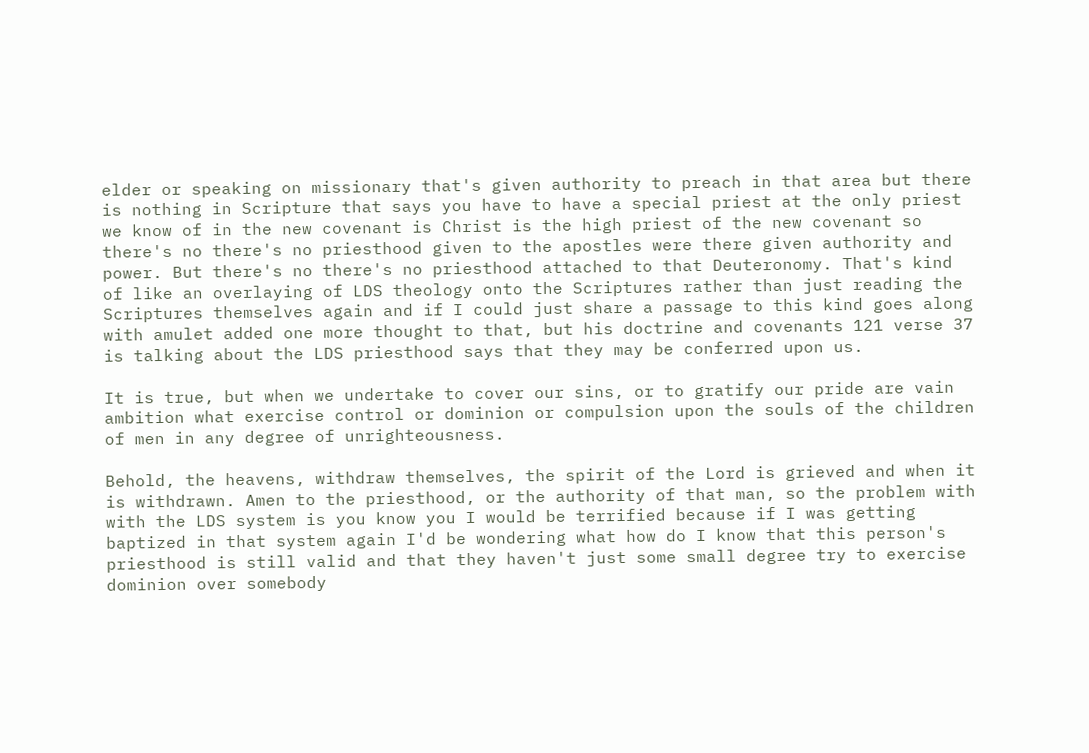elder or speaking on missionary that's given authority to preach in that area but there is nothing in Scripture that says you have to have a special priest at the only priest we know of in the new covenant is Christ is the high priest of the new covenant so there's no there's no priesthood given to the apostles were there given authority and power. But there's no there's no priesthood attached to that Deuteronomy. That's kind of like an overlaying of LDS theology onto the Scriptures rather than just reading the Scriptures themselves again and if I could just share a passage to this kind goes along with amulet added one more thought to that, but his doctrine and covenants 121 verse 37 is talking about the LDS priesthood says that they may be conferred upon us.

It is true, but when we undertake to cover our sins, or to gratify our pride are vain ambition what exercise control or dominion or compulsion upon the souls of the children of men in any degree of unrighteousness.

Behold, the heavens, withdraw themselves, the spirit of the Lord is grieved and when it is withdrawn. Amen to the priesthood, or the authority of that man, so the problem with with the LDS system is you know you I would be terrified because if I was getting baptized in that system again I'd be wondering what how do I know that this person's priesthood is still valid and that they haven't just some small degree try to exercise dominion over somebody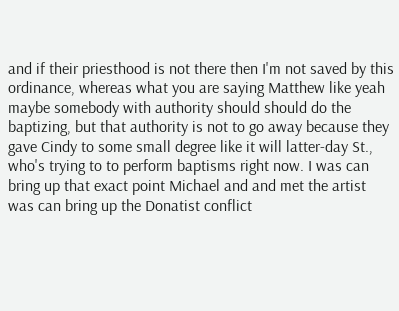and if their priesthood is not there then I'm not saved by this ordinance, whereas what you are saying Matthew like yeah maybe somebody with authority should should do the baptizing, but that authority is not to go away because they gave Cindy to some small degree like it will latter-day St., who's trying to to perform baptisms right now. I was can bring up that exact point Michael and and met the artist was can bring up the Donatist conflict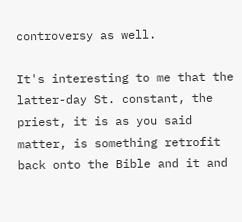controversy as well.

It's interesting to me that the latter-day St. constant, the priest, it is as you said matter, is something retrofit back onto the Bible and it and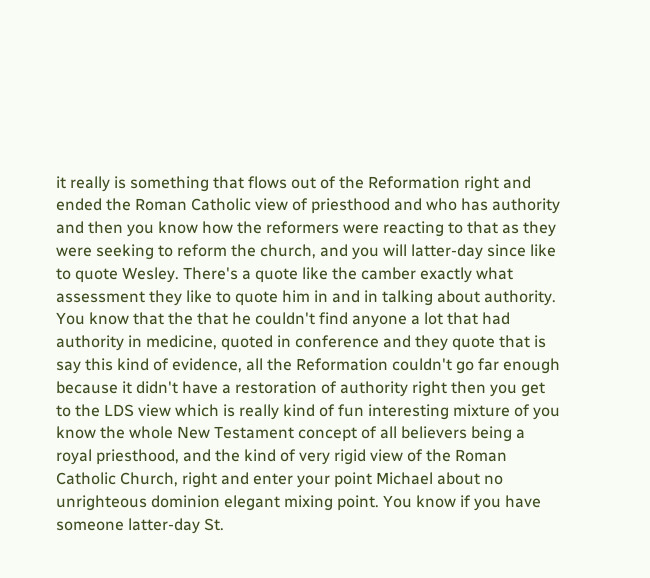it really is something that flows out of the Reformation right and ended the Roman Catholic view of priesthood and who has authority and then you know how the reformers were reacting to that as they were seeking to reform the church, and you will latter-day since like to quote Wesley. There's a quote like the camber exactly what assessment they like to quote him in and in talking about authority. You know that the that he couldn't find anyone a lot that had authority in medicine, quoted in conference and they quote that is say this kind of evidence, all the Reformation couldn't go far enough because it didn't have a restoration of authority right then you get to the LDS view which is really kind of fun interesting mixture of you know the whole New Testament concept of all believers being a royal priesthood, and the kind of very rigid view of the Roman Catholic Church, right and enter your point Michael about no unrighteous dominion elegant mixing point. You know if you have someone latter-day St.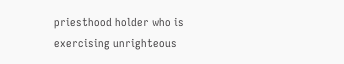priesthood holder who is exercising unrighteous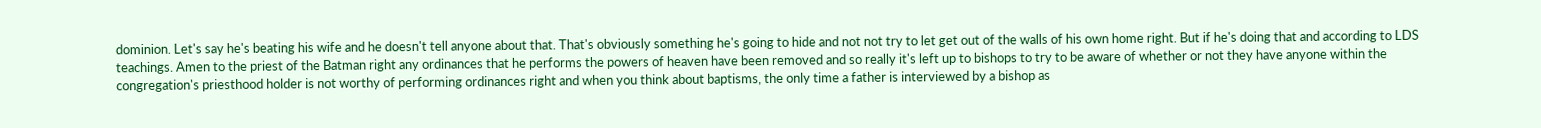dominion. Let's say he's beating his wife and he doesn't tell anyone about that. That's obviously something he's going to hide and not not try to let get out of the walls of his own home right. But if he's doing that and according to LDS teachings. Amen to the priest of the Batman right any ordinances that he performs the powers of heaven have been removed and so really it's left up to bishops to try to be aware of whether or not they have anyone within the congregation's priesthood holder is not worthy of performing ordinances right and when you think about baptisms, the only time a father is interviewed by a bishop as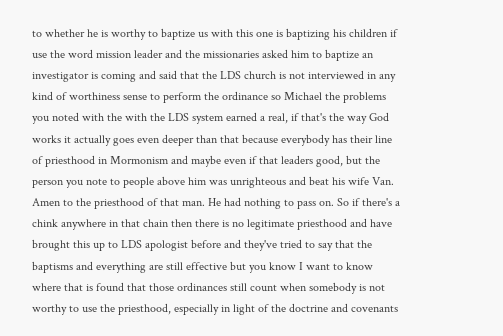to whether he is worthy to baptize us with this one is baptizing his children if use the word mission leader and the missionaries asked him to baptize an investigator is coming and said that the LDS church is not interviewed in any kind of worthiness sense to perform the ordinance so Michael the problems you noted with the with the LDS system earned a real, if that's the way God works it actually goes even deeper than that because everybody has their line of priesthood in Mormonism and maybe even if that leaders good, but the person you note to people above him was unrighteous and beat his wife Van. Amen to the priesthood of that man. He had nothing to pass on. So if there's a chink anywhere in that chain then there is no legitimate priesthood and have brought this up to LDS apologist before and they've tried to say that the baptisms and everything are still effective but you know I want to know where that is found that those ordinances still count when somebody is not worthy to use the priesthood, especially in light of the doctrine and covenants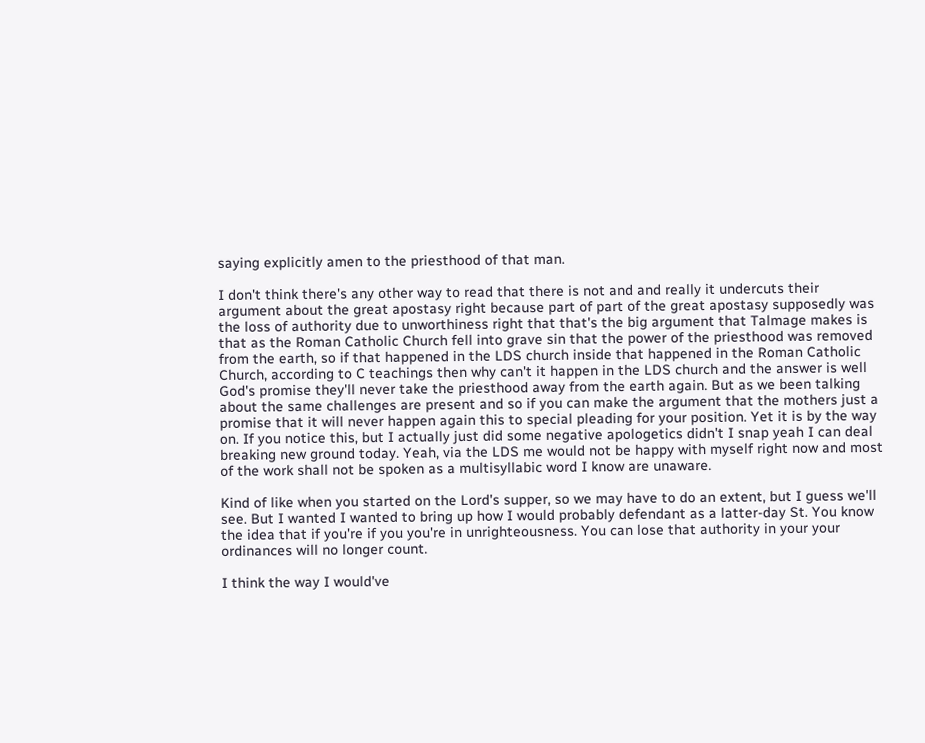saying explicitly amen to the priesthood of that man.

I don't think there's any other way to read that there is not and and really it undercuts their argument about the great apostasy right because part of part of the great apostasy supposedly was the loss of authority due to unworthiness right that that's the big argument that Talmage makes is that as the Roman Catholic Church fell into grave sin that the power of the priesthood was removed from the earth, so if that happened in the LDS church inside that happened in the Roman Catholic Church, according to C teachings then why can't it happen in the LDS church and the answer is well God's promise they'll never take the priesthood away from the earth again. But as we been talking about the same challenges are present and so if you can make the argument that the mothers just a promise that it will never happen again this to special pleading for your position. Yet it is by the way on. If you notice this, but I actually just did some negative apologetics didn't I snap yeah I can deal breaking new ground today. Yeah, via the LDS me would not be happy with myself right now and most of the work shall not be spoken as a multisyllabic word I know are unaware.

Kind of like when you started on the Lord's supper, so we may have to do an extent, but I guess we'll see. But I wanted I wanted to bring up how I would probably defendant as a latter-day St. You know the idea that if you're if you you're in unrighteousness. You can lose that authority in your your ordinances will no longer count.

I think the way I would've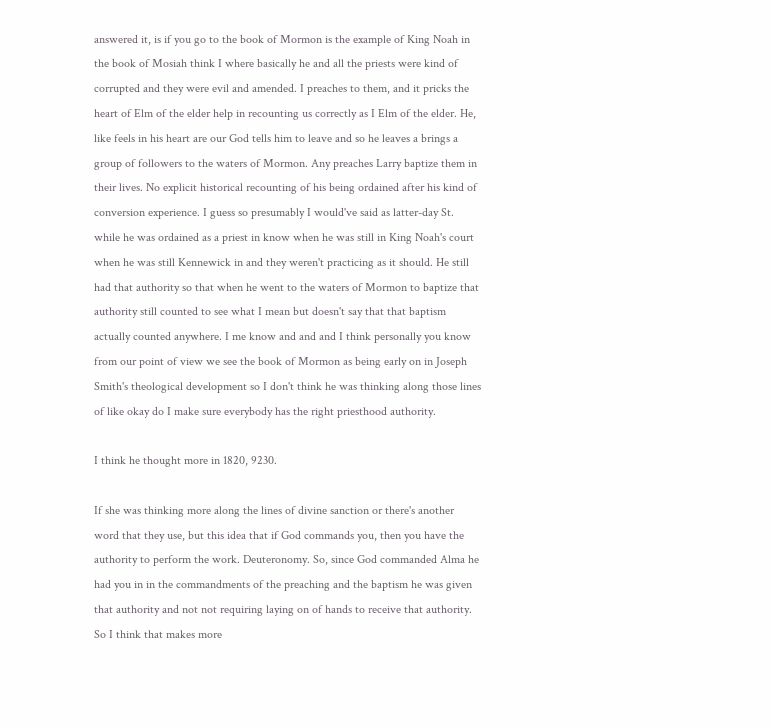answered it, is if you go to the book of Mormon is the example of King Noah in the book of Mosiah think I where basically he and all the priests were kind of corrupted and they were evil and amended. I preaches to them, and it pricks the heart of Elm of the elder help in recounting us correctly as I Elm of the elder. He, like feels in his heart are our God tells him to leave and so he leaves a brings a group of followers to the waters of Mormon. Any preaches Larry baptize them in their lives. No explicit historical recounting of his being ordained after his kind of conversion experience. I guess so presumably I would've said as latter-day St. while he was ordained as a priest in know when he was still in King Noah's court when he was still Kennewick in and they weren't practicing as it should. He still had that authority so that when he went to the waters of Mormon to baptize that authority still counted to see what I mean but doesn't say that that baptism actually counted anywhere. I me know and and and I think personally you know from our point of view we see the book of Mormon as being early on in Joseph Smith's theological development so I don't think he was thinking along those lines of like okay do I make sure everybody has the right priesthood authority.

I think he thought more in 1820, 9230.

If she was thinking more along the lines of divine sanction or there's another word that they use, but this idea that if God commands you, then you have the authority to perform the work. Deuteronomy. So, since God commanded Alma he had you in in the commandments of the preaching and the baptism he was given that authority and not not requiring laying on of hands to receive that authority. So I think that makes more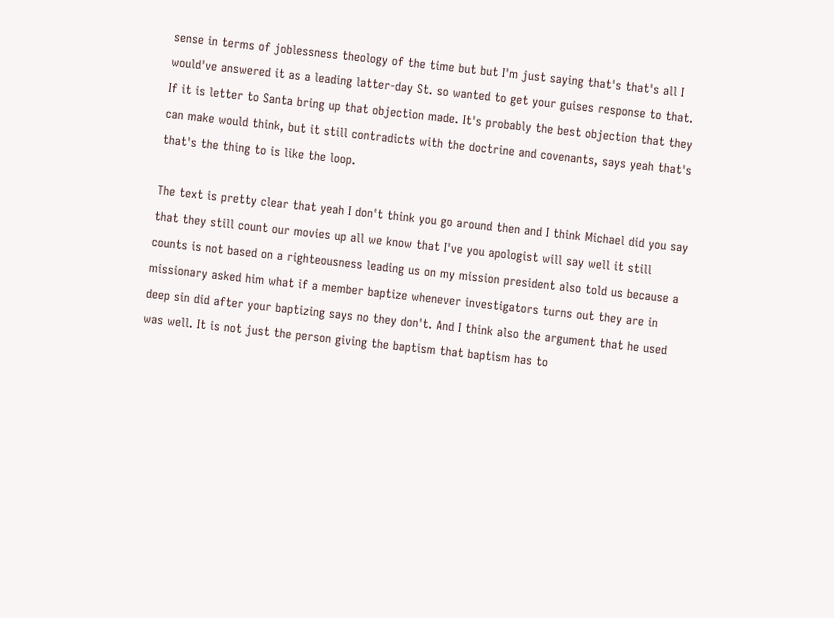sense in terms of joblessness theology of the time but but I'm just saying that's that's all I would've answered it as a leading latter-day St. so wanted to get your guises response to that. If it is letter to Santa bring up that objection made. It's probably the best objection that they can make would think, but it still contradicts with the doctrine and covenants, says yeah that's that's the thing to is like the loop.

The text is pretty clear that yeah I don't think you go around then and I think Michael did you say that they still count our movies up all we know that I've you apologist will say well it still counts is not based on a righteousness leading us on my mission president also told us because a missionary asked him what if a member baptize whenever investigators turns out they are in deep sin did after your baptizing says no they don't. And I think also the argument that he used was well. It is not just the person giving the baptism that baptism has to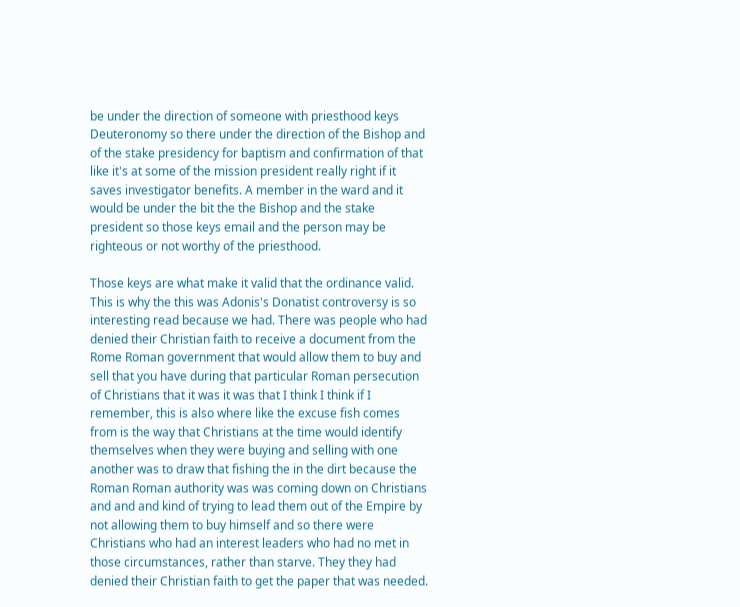be under the direction of someone with priesthood keys Deuteronomy so there under the direction of the Bishop and of the stake presidency for baptism and confirmation of that like it's at some of the mission president really right if it saves investigator benefits. A member in the ward and it would be under the bit the the Bishop and the stake president so those keys email and the person may be righteous or not worthy of the priesthood.

Those keys are what make it valid that the ordinance valid. This is why the this was Adonis's Donatist controversy is so interesting read because we had. There was people who had denied their Christian faith to receive a document from the Rome Roman government that would allow them to buy and sell that you have during that particular Roman persecution of Christians that it was it was that I think I think if I remember, this is also where like the excuse fish comes from is the way that Christians at the time would identify themselves when they were buying and selling with one another was to draw that fishing the in the dirt because the Roman Roman authority was was coming down on Christians and and and kind of trying to lead them out of the Empire by not allowing them to buy himself and so there were Christians who had an interest leaders who had no met in those circumstances, rather than starve. They they had denied their Christian faith to get the paper that was needed.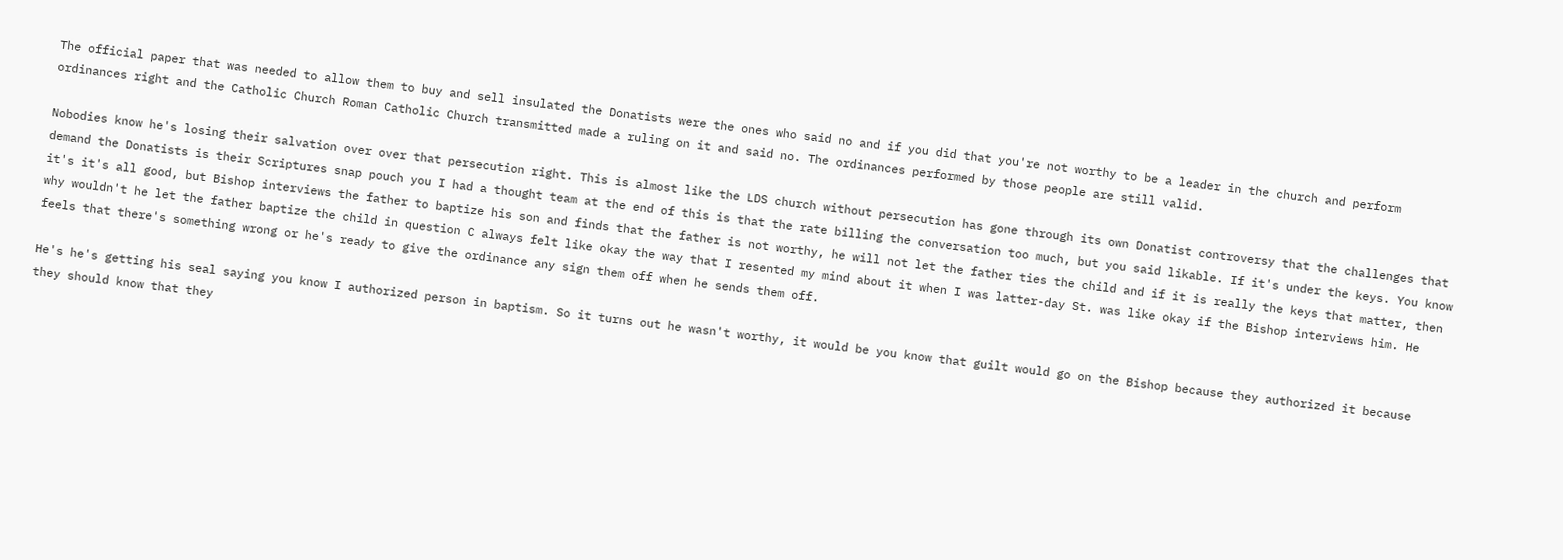The official paper that was needed to allow them to buy and sell insulated the Donatists were the ones who said no and if you did that you're not worthy to be a leader in the church and perform ordinances right and the Catholic Church Roman Catholic Church transmitted made a ruling on it and said no. The ordinances performed by those people are still valid.

Nobodies know he's losing their salvation over over that persecution right. This is almost like the LDS church without persecution has gone through its own Donatist controversy that the challenges that demand the Donatists is their Scriptures snap pouch you I had a thought team at the end of this is that the rate billing the conversation too much, but you said likable. If it's under the keys. You know it's it's all good, but Bishop interviews the father to baptize his son and finds that the father is not worthy, he will not let the father ties the child and if it is really the keys that matter, then why wouldn't he let the father baptize the child in question C always felt like okay the way that I resented my mind about it when I was latter-day St. was like okay if the Bishop interviews him. He feels that there's something wrong or he's ready to give the ordinance any sign them off when he sends them off.

He's he's getting his seal saying you know I authorized person in baptism. So it turns out he wasn't worthy, it would be you know that guilt would go on the Bishop because they authorized it because they should know that they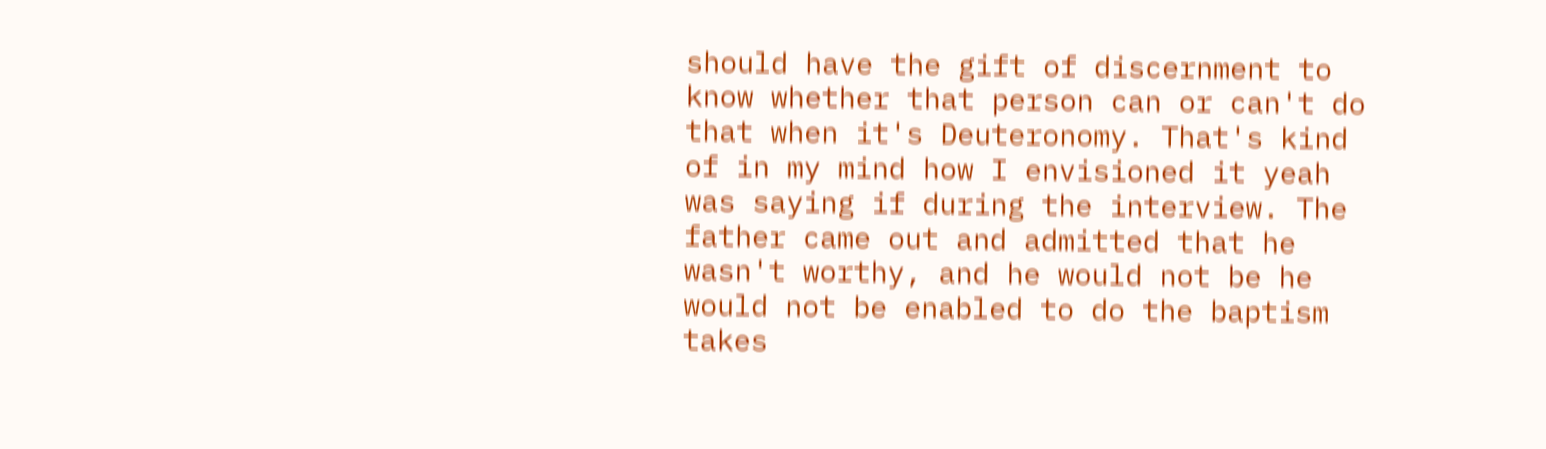should have the gift of discernment to know whether that person can or can't do that when it's Deuteronomy. That's kind of in my mind how I envisioned it yeah was saying if during the interview. The father came out and admitted that he wasn't worthy, and he would not be he would not be enabled to do the baptism takes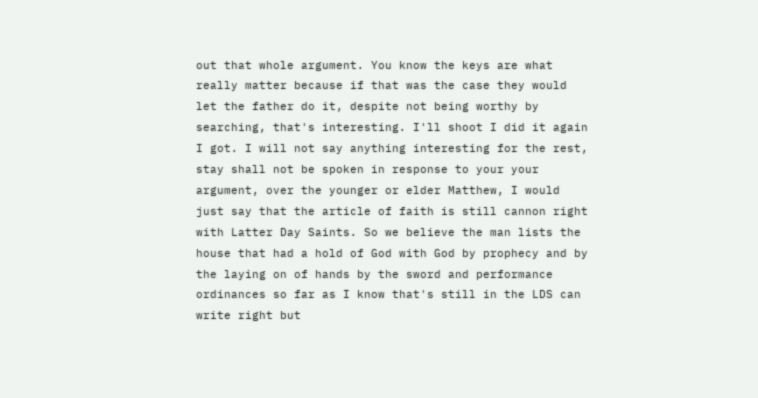out that whole argument. You know the keys are what really matter because if that was the case they would let the father do it, despite not being worthy by searching, that's interesting. I'll shoot I did it again I got. I will not say anything interesting for the rest, stay shall not be spoken in response to your your argument, over the younger or elder Matthew, I would just say that the article of faith is still cannon right with Latter Day Saints. So we believe the man lists the house that had a hold of God with God by prophecy and by the laying on of hands by the sword and performance ordinances so far as I know that's still in the LDS can write right but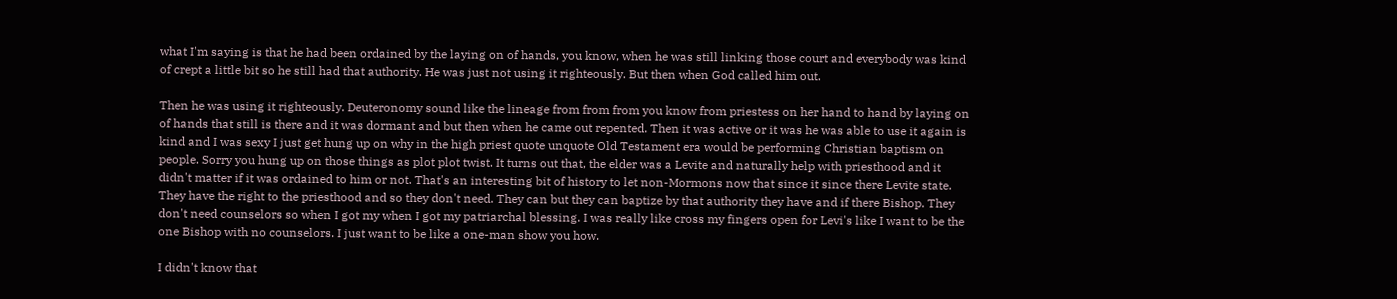what I'm saying is that he had been ordained by the laying on of hands, you know, when he was still linking those court and everybody was kind of crept a little bit so he still had that authority. He was just not using it righteously. But then when God called him out.

Then he was using it righteously. Deuteronomy sound like the lineage from from from you know from priestess on her hand to hand by laying on of hands that still is there and it was dormant and but then when he came out repented. Then it was active or it was he was able to use it again is kind and I was sexy I just get hung up on why in the high priest quote unquote Old Testament era would be performing Christian baptism on people. Sorry you hung up on those things as plot plot twist. It turns out that, the elder was a Levite and naturally help with priesthood and it didn't matter if it was ordained to him or not. That's an interesting bit of history to let non-Mormons now that since it since there Levite state. They have the right to the priesthood and so they don't need. They can but they can baptize by that authority they have and if there Bishop. They don't need counselors so when I got my when I got my patriarchal blessing. I was really like cross my fingers open for Levi's like I want to be the one Bishop with no counselors. I just want to be like a one-man show you how.

I didn't know that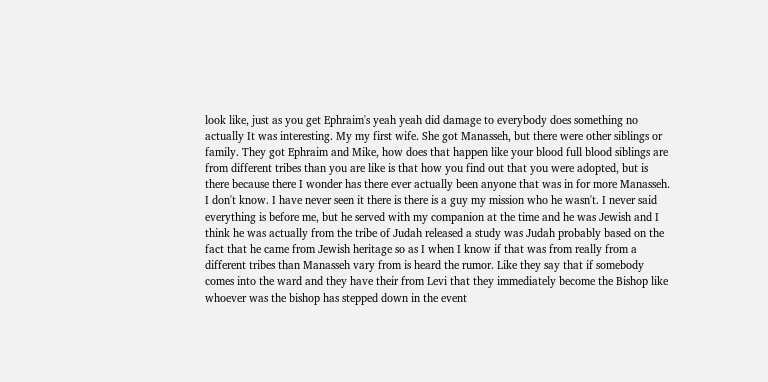look like, just as you get Ephraim's yeah yeah did damage to everybody does something no actually It was interesting. My my first wife. She got Manasseh, but there were other siblings or family. They got Ephraim and Mike, how does that happen like your blood full blood siblings are from different tribes than you are like is that how you find out that you were adopted, but is there because there I wonder has there ever actually been anyone that was in for more Manasseh. I don't know. I have never seen it there is there is a guy my mission who he wasn't. I never said everything is before me, but he served with my companion at the time and he was Jewish and I think he was actually from the tribe of Judah released a study was Judah probably based on the fact that he came from Jewish heritage so as I when I know if that was from really from a different tribes than Manasseh vary from is heard the rumor. Like they say that if somebody comes into the ward and they have their from Levi that they immediately become the Bishop like whoever was the bishop has stepped down in the event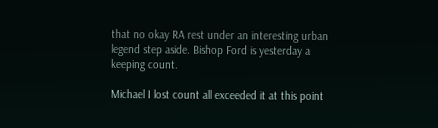that no okay RA rest under an interesting urban legend step aside. Bishop Ford is yesterday a keeping count.

Michael I lost count all exceeded it at this point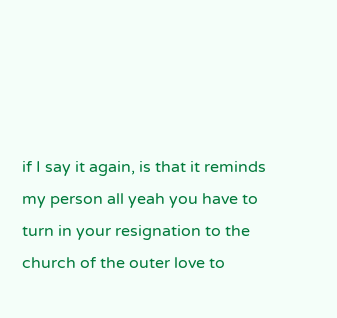if I say it again, is that it reminds my person all yeah you have to turn in your resignation to the church of the outer love to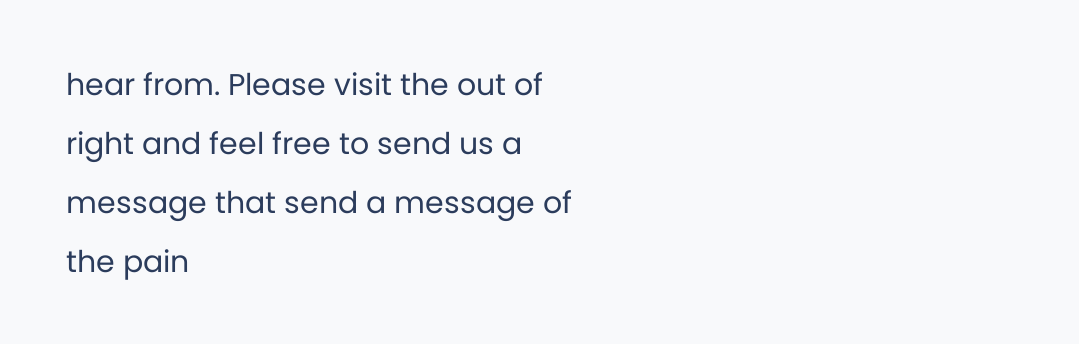hear from. Please visit the out of right and feel free to send us a message that send a message of the pain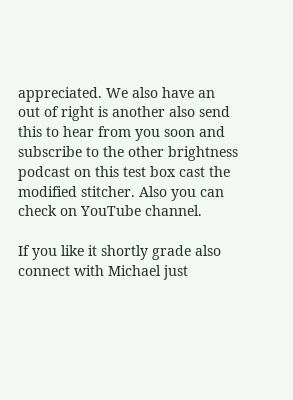appreciated. We also have an out of right is another also send this to hear from you soon and subscribe to the other brightness podcast on this test box cast the modified stitcher. Also you can check on YouTube channel.

If you like it shortly grade also connect with Michael just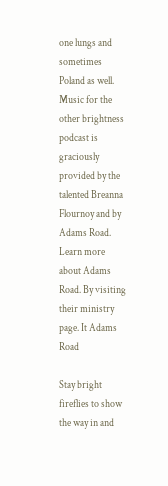one lungs and sometimes Poland as well. Music for the other brightness podcast is graciously provided by the talented Breanna Flournoy and by Adams Road. Learn more about Adams Road. By visiting their ministry page. It Adams Road

Stay bright fireflies to show the way in and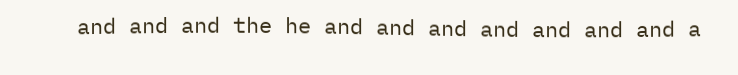and and and the he and and and and and and and a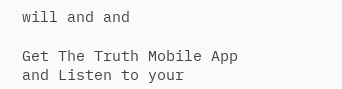will and and

Get The Truth Mobile App and Listen to your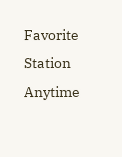Favorite Station Anytime